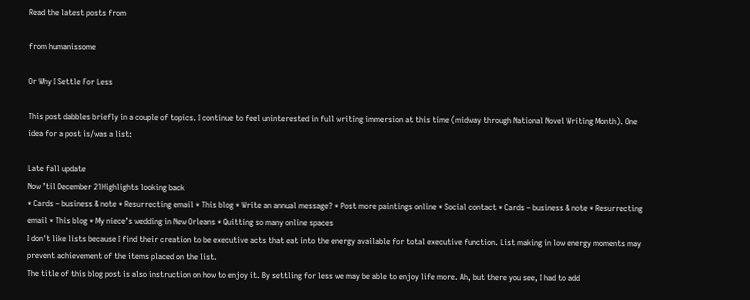Read the latest posts from

from humanissome

Or Why I Settle For Less

This post dabbles briefly in a couple of topics. I continue to feel uninterested in full writing immersion at this time (midway through National Novel Writing Month). One idea for a post is/was a list:

Late fall update
Now ’til December 21Highlights looking back
* Cards – business & note * Resurrecting email * This blog * Write an annual message? * Post more paintings online * Social contact * Cards – business & note * Resurrecting email * This blog * My niece’s wedding in New Orleans * Quitting so many online spaces
I don't like lists because I find their creation to be executive acts that eat into the energy available for total executive function. List making in low energy moments may prevent achievement of the items placed on the list.
The title of this blog post is also instruction on how to enjoy it. By settling for less we may be able to enjoy life more. Ah, but there you see, I had to add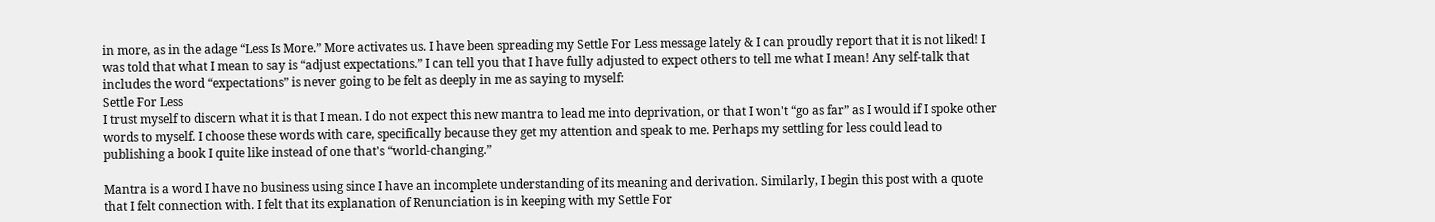in more, as in the adage “Less Is More.” More activates us. I have been spreading my Settle For Less message lately & I can proudly report that it is not liked! I was told that what I mean to say is “adjust expectations.” I can tell you that I have fully adjusted to expect others to tell me what I mean! Any self-talk that includes the word “expectations” is never going to be felt as deeply in me as saying to myself:
Settle For Less
I trust myself to discern what it is that I mean. I do not expect this new mantra to lead me into deprivation, or that I won't “go as far” as I would if I spoke other words to myself. I choose these words with care, specifically because they get my attention and speak to me. Perhaps my settling for less could lead to publishing a book I quite like instead of one that's “world-changing.”

Mantra is a word I have no business using since I have an incomplete understanding of its meaning and derivation. Similarly, I begin this post with a quote that I felt connection with. I felt that its explanation of Renunciation is in keeping with my Settle For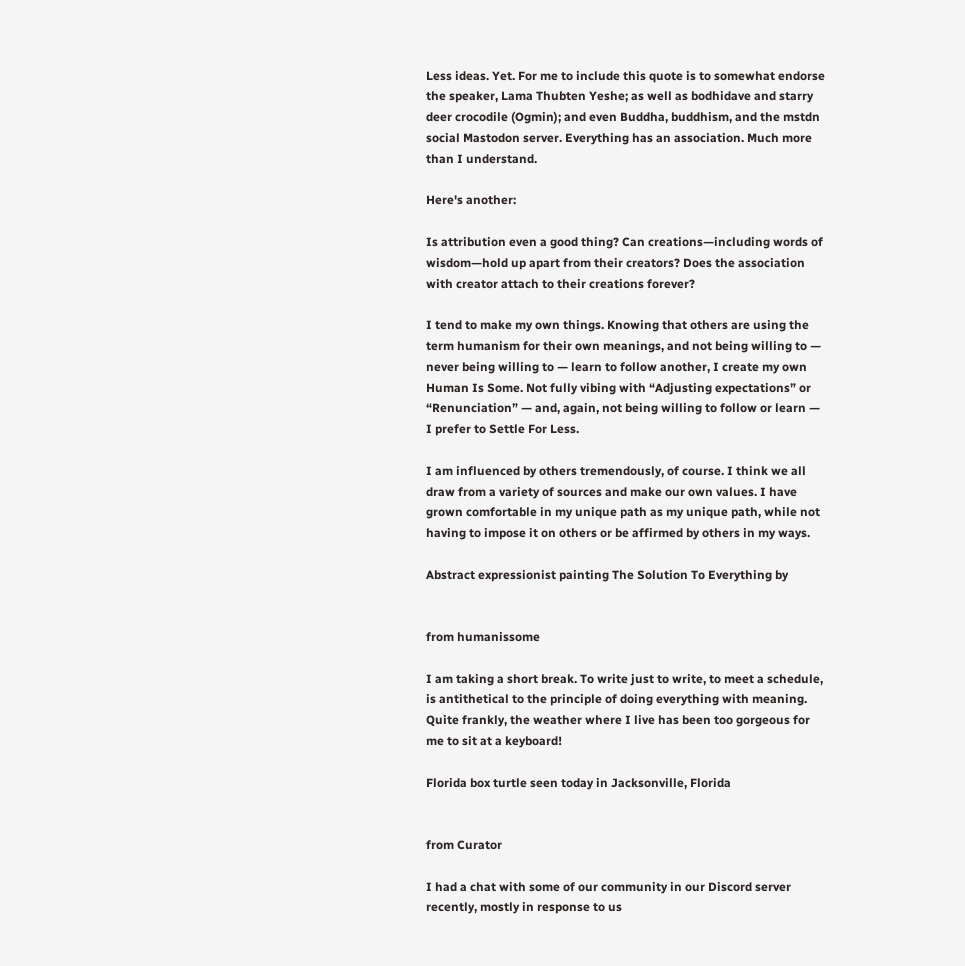Less ideas. Yet. For me to include this quote is to somewhat endorse the speaker, Lama Thubten Yeshe; as well as bodhidave and starry deer crocodile (Ogmin); and even Buddha, buddhism, and the mstdn social Mastodon server. Everything has an association. Much more than I understand.

Here's another:

Is attribution even a good thing? Can creations—including words of wisdom—hold up apart from their creators? Does the association with creator attach to their creations forever?

I tend to make my own things. Knowing that others are using the term humanism for their own meanings, and not being willing to — never being willing to — learn to follow another, I create my own Human Is Some. Not fully vibing with “Adjusting expectations” or “Renunciation” — and, again, not being willing to follow or learn — I prefer to Settle For Less.

I am influenced by others tremendously, of course. I think we all draw from a variety of sources and make our own values. I have grown comfortable in my unique path as my unique path, while not having to impose it on others or be affirmed by others in my ways.

Abstract expressionist painting The Solution To Everything by


from humanissome

I am taking a short break. To write just to write, to meet a schedule, is antithetical to the principle of doing everything with meaning. Quite frankly, the weather where I live has been too gorgeous for me to sit at a keyboard!

Florida box turtle seen today in Jacksonville, Florida


from Curator

I had a chat with some of our community in our Discord server recently, mostly in response to us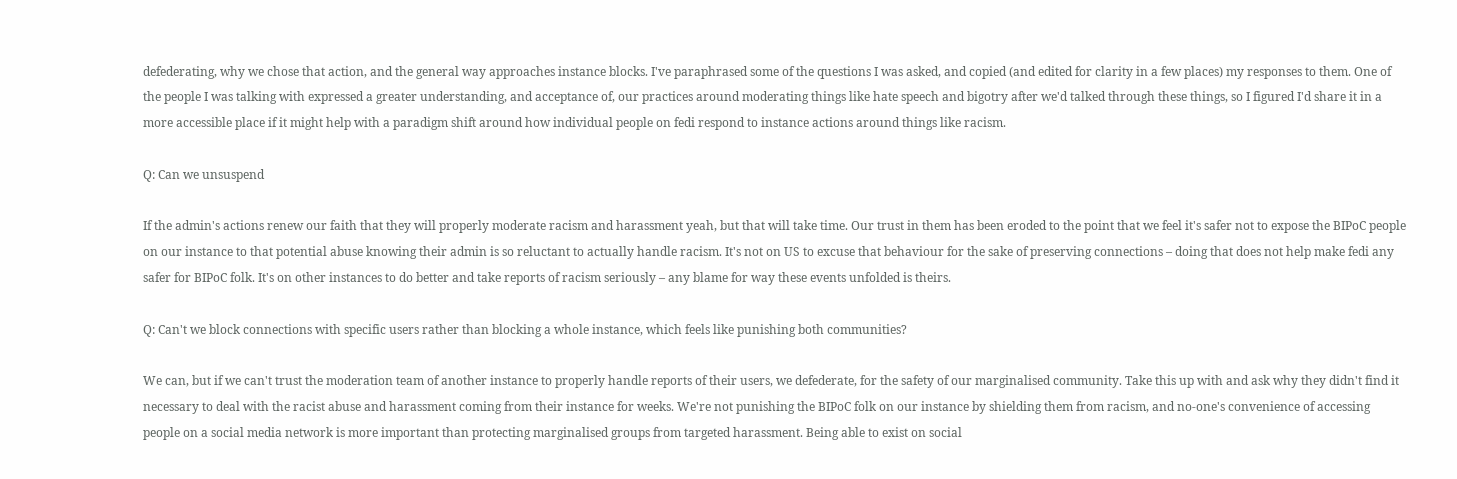defederating, why we chose that action, and the general way approaches instance blocks. I've paraphrased some of the questions I was asked, and copied (and edited for clarity in a few places) my responses to them. One of the people I was talking with expressed a greater understanding, and acceptance of, our practices around moderating things like hate speech and bigotry after we'd talked through these things, so I figured I'd share it in a more accessible place if it might help with a paradigm shift around how individual people on fedi respond to instance actions around things like racism.

Q: Can we unsuspend

If the admin's actions renew our faith that they will properly moderate racism and harassment yeah, but that will take time. Our trust in them has been eroded to the point that we feel it's safer not to expose the BIPoC people on our instance to that potential abuse knowing their admin is so reluctant to actually handle racism. It's not on US to excuse that behaviour for the sake of preserving connections – doing that does not help make fedi any safer for BIPoC folk. It's on other instances to do better and take reports of racism seriously – any blame for way these events unfolded is theirs.

Q: Can't we block connections with specific users rather than blocking a whole instance, which feels like punishing both communities?

We can, but if we can't trust the moderation team of another instance to properly handle reports of their users, we defederate, for the safety of our marginalised community. Take this up with and ask why they didn't find it necessary to deal with the racist abuse and harassment coming from their instance for weeks. We're not punishing the BIPoC folk on our instance by shielding them from racism, and no-one's convenience of accessing people on a social media network is more important than protecting marginalised groups from targeted harassment. Being able to exist on social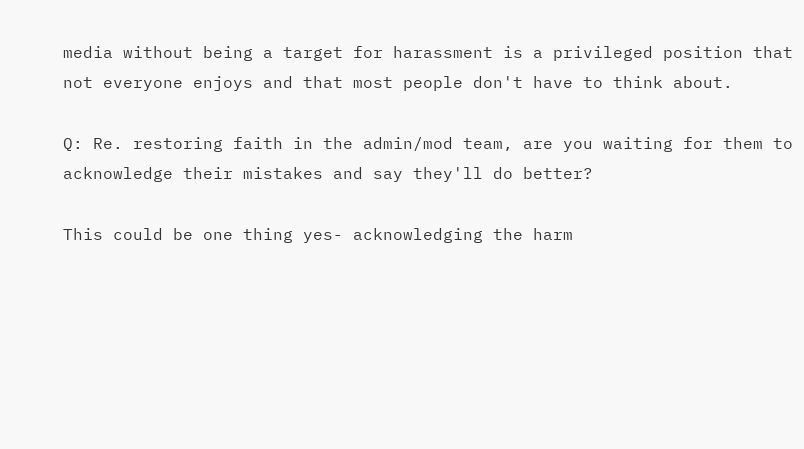media without being a target for harassment is a privileged position that not everyone enjoys and that most people don't have to think about.

Q: Re. restoring faith in the admin/mod team, are you waiting for them to acknowledge their mistakes and say they'll do better?

This could be one thing yes- acknowledging the harm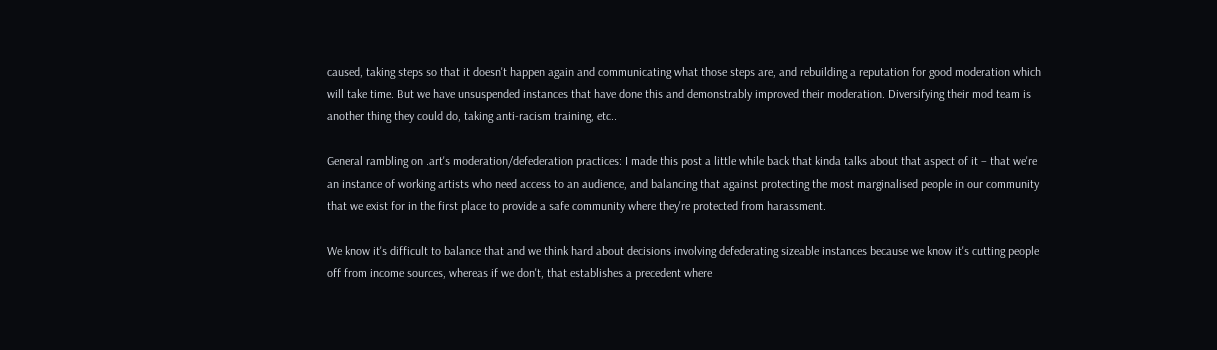caused, taking steps so that it doesn't happen again and communicating what those steps are, and rebuilding a reputation for good moderation which will take time. But we have unsuspended instances that have done this and demonstrably improved their moderation. Diversifying their mod team is another thing they could do, taking anti-racism training, etc..

General rambling on .art's moderation/defederation practices: I made this post a little while back that kinda talks about that aspect of it – that we're an instance of working artists who need access to an audience, and balancing that against protecting the most marginalised people in our community that we exist for in the first place to provide a safe community where they're protected from harassment.

We know it's difficult to balance that and we think hard about decisions involving defederating sizeable instances because we know it's cutting people off from income sources, whereas if we don't, that establishes a precedent where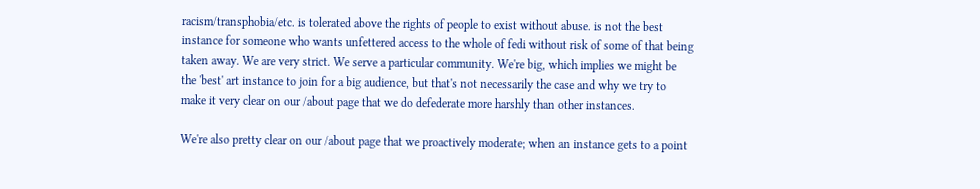racism/transphobia/etc. is tolerated above the rights of people to exist without abuse. is not the best instance for someone who wants unfettered access to the whole of fedi without risk of some of that being taken away. We are very strict. We serve a particular community. We're big, which implies we might be the 'best' art instance to join for a big audience, but that's not necessarily the case and why we try to make it very clear on our /about page that we do defederate more harshly than other instances.

We're also pretty clear on our /about page that we proactively moderate; when an instance gets to a point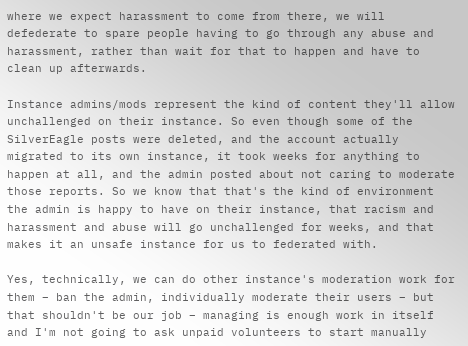where we expect harassment to come from there, we will defederate to spare people having to go through any abuse and harassment, rather than wait for that to happen and have to clean up afterwards.

Instance admins/mods represent the kind of content they'll allow unchallenged on their instance. So even though some of the SilverEagle posts were deleted, and the account actually migrated to its own instance, it took weeks for anything to happen at all, and the admin posted about not caring to moderate those reports. So we know that that's the kind of environment the admin is happy to have on their instance, that racism and harassment and abuse will go unchallenged for weeks, and that makes it an unsafe instance for us to federated with.

Yes, technically, we can do other instance's moderation work for them – ban the admin, individually moderate their users – but that shouldn't be our job – managing is enough work in itself and I'm not going to ask unpaid volunteers to start manually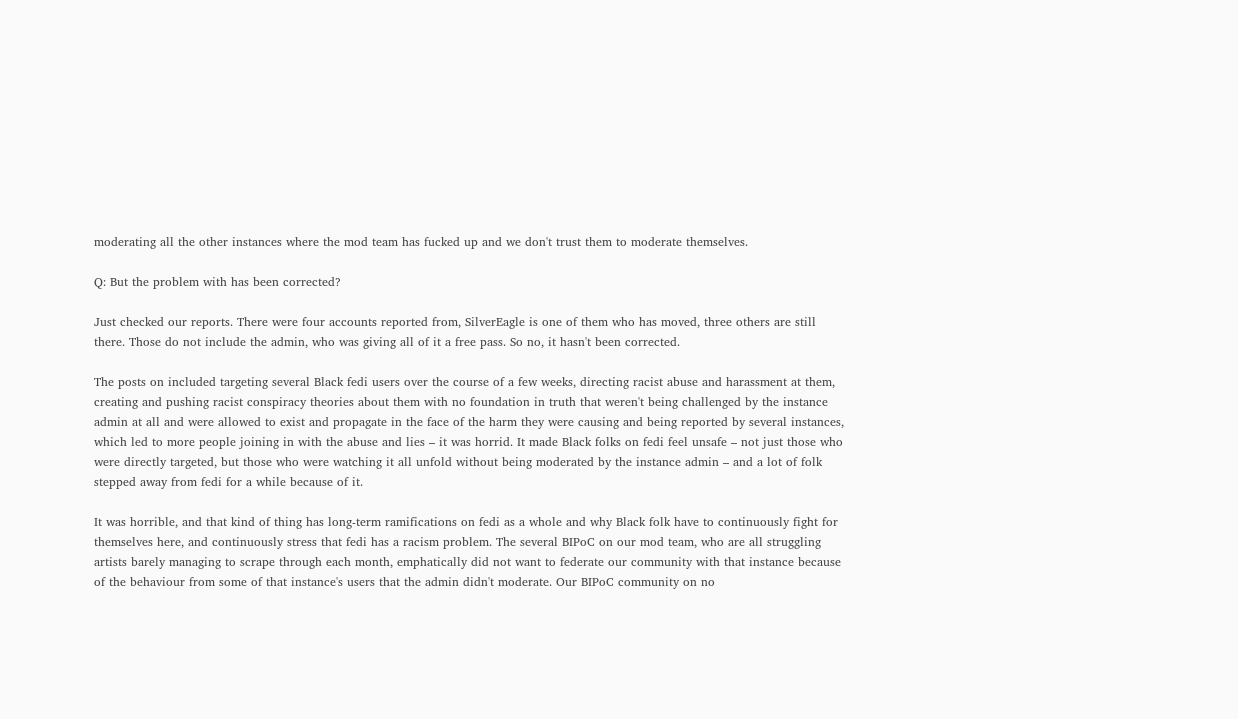moderating all the other instances where the mod team has fucked up and we don't trust them to moderate themselves.

Q: But the problem with has been corrected?

Just checked our reports. There were four accounts reported from, SilverEagle is one of them who has moved, three others are still there. Those do not include the admin, who was giving all of it a free pass. So no, it hasn't been corrected.

The posts on included targeting several Black fedi users over the course of a few weeks, directing racist abuse and harassment at them, creating and pushing racist conspiracy theories about them with no foundation in truth that weren't being challenged by the instance admin at all and were allowed to exist and propagate in the face of the harm they were causing and being reported by several instances, which led to more people joining in with the abuse and lies – it was horrid. It made Black folks on fedi feel unsafe – not just those who were directly targeted, but those who were watching it all unfold without being moderated by the instance admin – and a lot of folk stepped away from fedi for a while because of it.

It was horrible, and that kind of thing has long-term ramifications on fedi as a whole and why Black folk have to continuously fight for themselves here, and continuously stress that fedi has a racism problem. The several BIPoC on our mod team, who are all struggling artists barely managing to scrape through each month, emphatically did not want to federate our community with that instance because of the behaviour from some of that instance's users that the admin didn't moderate. Our BIPoC community on no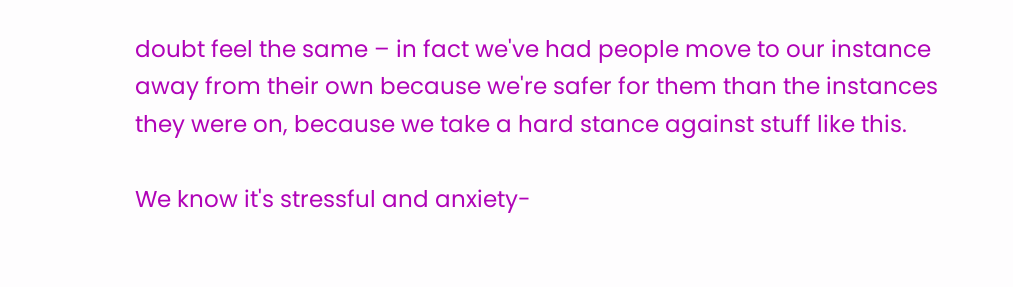doubt feel the same – in fact we've had people move to our instance away from their own because we're safer for them than the instances they were on, because we take a hard stance against stuff like this.

We know it's stressful and anxiety-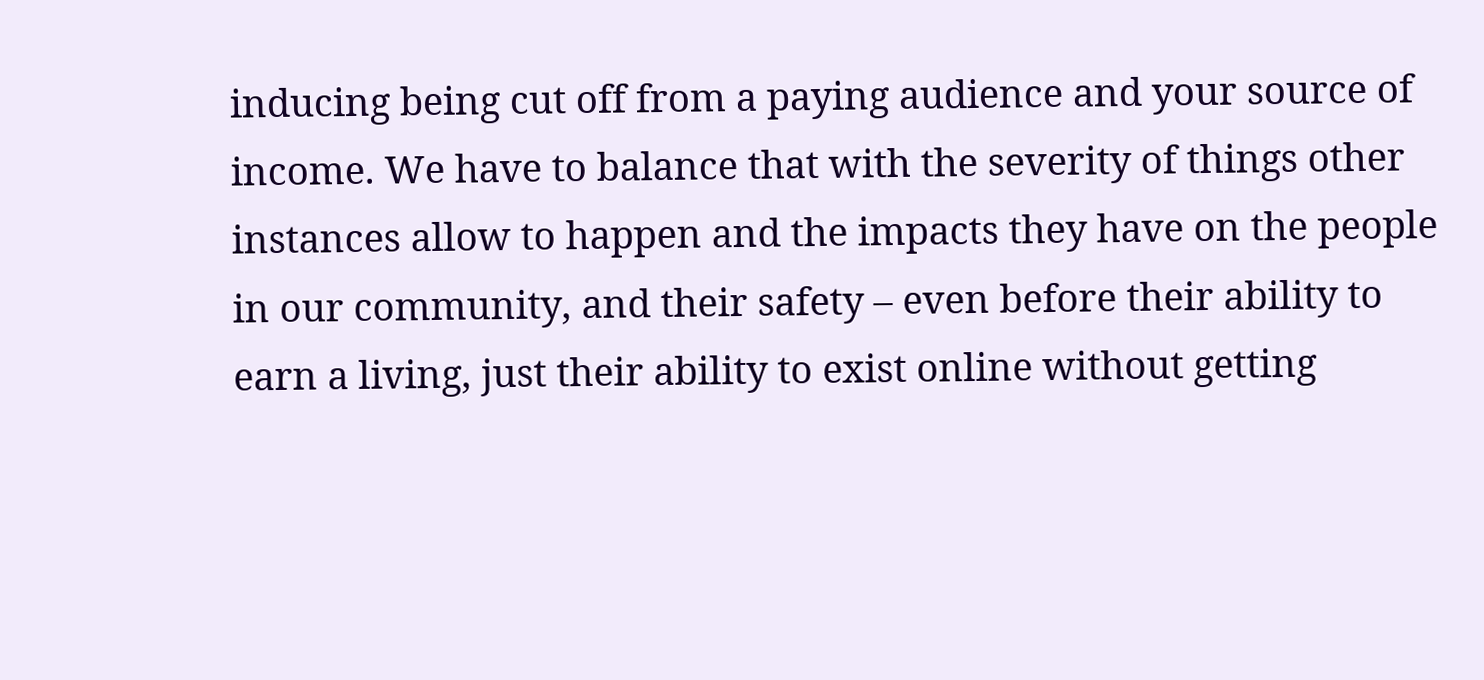inducing being cut off from a paying audience and your source of income. We have to balance that with the severity of things other instances allow to happen and the impacts they have on the people in our community, and their safety – even before their ability to earn a living, just their ability to exist online without getting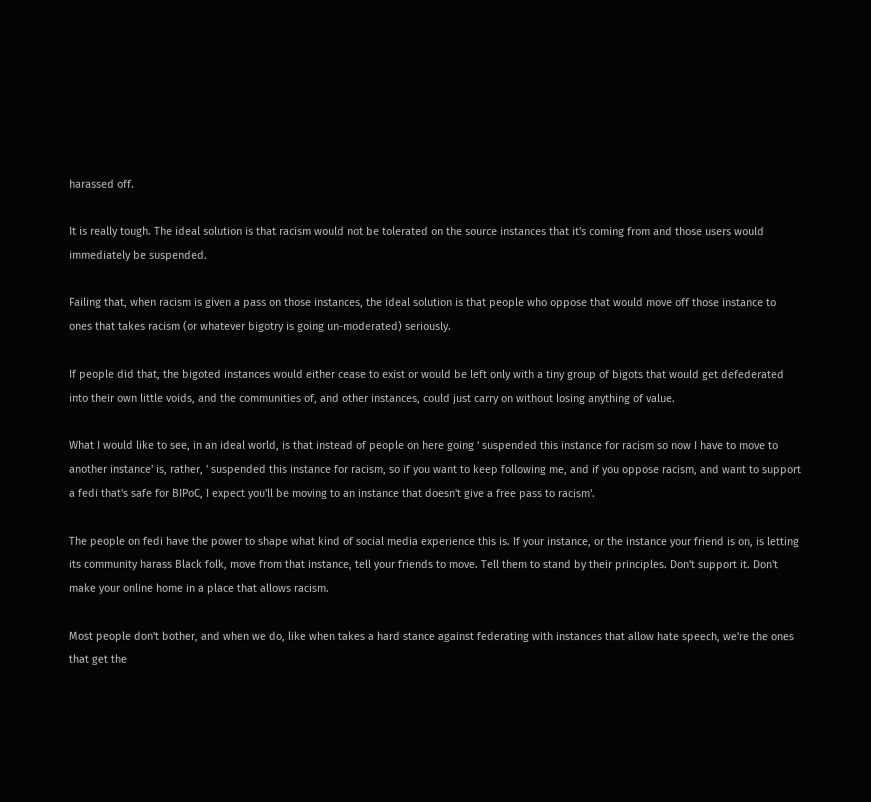harassed off.

It is really tough. The ideal solution is that racism would not be tolerated on the source instances that it's coming from and those users would immediately be suspended.

Failing that, when racism is given a pass on those instances, the ideal solution is that people who oppose that would move off those instance to ones that takes racism (or whatever bigotry is going un-moderated) seriously.

If people did that, the bigoted instances would either cease to exist or would be left only with a tiny group of bigots that would get defederated into their own little voids, and the communities of, and other instances, could just carry on without losing anything of value.

What I would like to see, in an ideal world, is that instead of people on here going ' suspended this instance for racism so now I have to move to another instance' is, rather, ' suspended this instance for racism, so if you want to keep following me, and if you oppose racism, and want to support a fedi that's safe for BIPoC, I expect you'll be moving to an instance that doesn't give a free pass to racism'.

The people on fedi have the power to shape what kind of social media experience this is. If your instance, or the instance your friend is on, is letting its community harass Black folk, move from that instance, tell your friends to move. Tell them to stand by their principles. Don't support it. Don't make your online home in a place that allows racism.

Most people don't bother, and when we do, like when takes a hard stance against federating with instances that allow hate speech, we're the ones that get the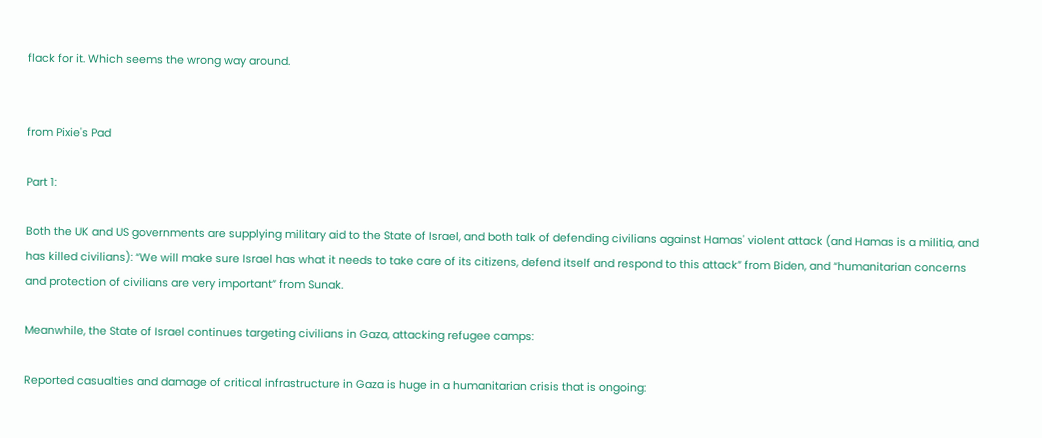flack for it. Which seems the wrong way around.


from Pixie's Pad

Part 1:

Both the UK and US governments are supplying military aid to the State of Israel, and both talk of defending civilians against Hamas' violent attack (and Hamas is a militia, and has killed civilians): “We will make sure Israel has what it needs to take care of its citizens, defend itself and respond to this attack” from Biden, and “humanitarian concerns and protection of civilians are very important” from Sunak.

Meanwhile, the State of Israel continues targeting civilians in Gaza, attacking refugee camps:

Reported casualties and damage of critical infrastructure in Gaza is huge in a humanitarian crisis that is ongoing: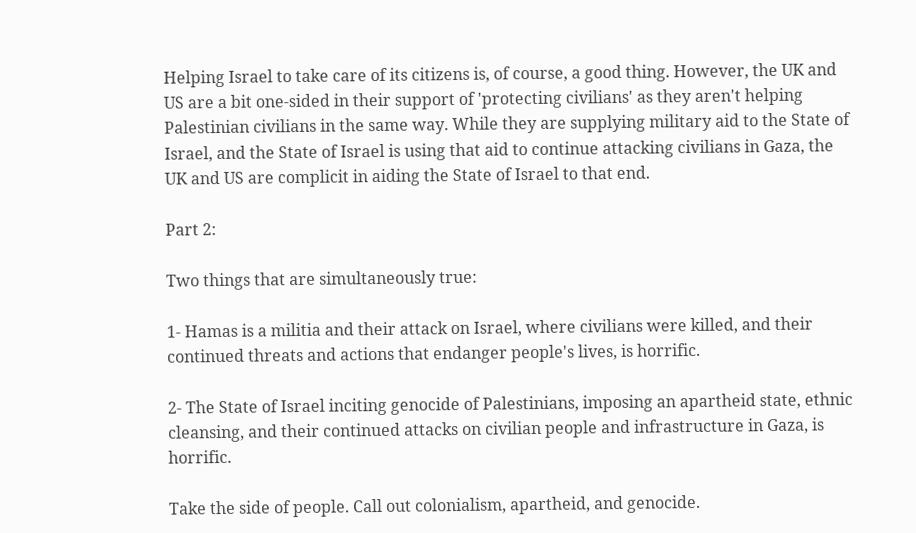Helping Israel to take care of its citizens is, of course, a good thing. However, the UK and US are a bit one-sided in their support of 'protecting civilians' as they aren't helping Palestinian civilians in the same way. While they are supplying military aid to the State of Israel, and the State of Israel is using that aid to continue attacking civilians in Gaza, the UK and US are complicit in aiding the State of Israel to that end.

Part 2:

Two things that are simultaneously true:

1- Hamas is a militia and their attack on Israel, where civilians were killed, and their continued threats and actions that endanger people's lives, is horrific.

2- The State of Israel inciting genocide of Palestinians, imposing an apartheid state, ethnic cleansing, and their continued attacks on civilian people and infrastructure in Gaza, is horrific.

Take the side of people. Call out colonialism, apartheid, and genocide.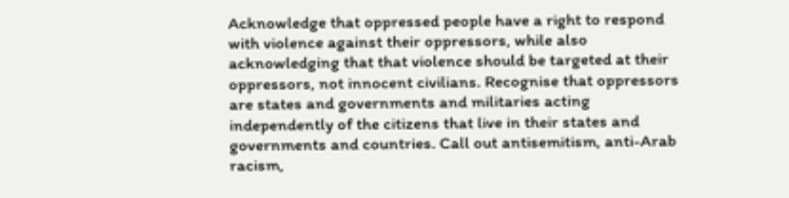Acknowledge that oppressed people have a right to respond with violence against their oppressors, while also acknowledging that that violence should be targeted at their oppressors, not innocent civilians. Recognise that oppressors are states and governments and militaries acting independently of the citizens that live in their states and governments and countries. Call out antisemitism, anti-Arab racism,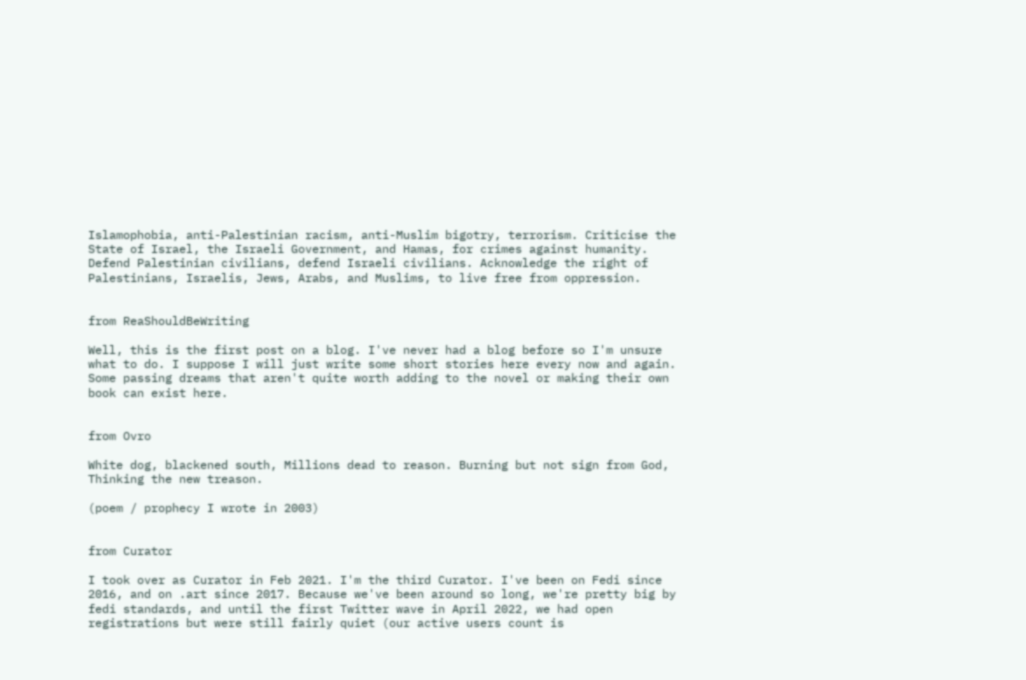Islamophobia, anti-Palestinian racism, anti-Muslim bigotry, terrorism. Criticise the State of Israel, the Israeli Government, and Hamas, for crimes against humanity. Defend Palestinian civilians, defend Israeli civilians. Acknowledge the right of Palestinians, Israelis, Jews, Arabs, and Muslims, to live free from oppression.


from ReaShouldBeWriting

Well, this is the first post on a blog. I've never had a blog before so I'm unsure what to do. I suppose I will just write some short stories here every now and again. Some passing dreams that aren't quite worth adding to the novel or making their own book can exist here.


from Ovro

White dog, blackened south, Millions dead to reason. Burning but not sign from God, Thinking the new treason.

(poem / prophecy I wrote in 2003)


from Curator

I took over as Curator in Feb 2021. I'm the third Curator. I've been on Fedi since 2016, and on .art since 2017. Because we've been around so long, we're pretty big by fedi standards, and until the first Twitter wave in April 2022, we had open registrations but were still fairly quiet (our active users count is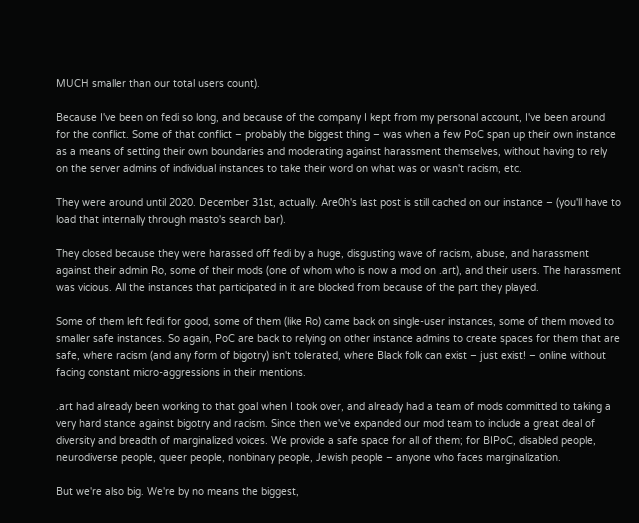MUCH smaller than our total users count).

Because I've been on fedi so long, and because of the company I kept from my personal account, I've been around for the conflict. Some of that conflict – probably the biggest thing – was when a few PoC span up their own instance as a means of setting their own boundaries and moderating against harassment themselves, without having to rely on the server admins of individual instances to take their word on what was or wasn't racism, etc.

They were around until 2020. December 31st, actually. Are0h's last post is still cached on our instance – (you'll have to load that internally through masto's search bar).

They closed because they were harassed off fedi by a huge, disgusting wave of racism, abuse, and harassment against their admin Ro, some of their mods (one of whom who is now a mod on .art), and their users. The harassment was vicious. All the instances that participated in it are blocked from because of the part they played.

Some of them left fedi for good, some of them (like Ro) came back on single-user instances, some of them moved to smaller safe instances. So again, PoC are back to relying on other instance admins to create spaces for them that are safe, where racism (and any form of bigotry) isn't tolerated, where Black folk can exist – just exist! – online without facing constant micro-aggressions in their mentions.

.art had already been working to that goal when I took over, and already had a team of mods committed to taking a very hard stance against bigotry and racism. Since then we've expanded our mod team to include a great deal of diversity and breadth of marginalized voices. We provide a safe space for all of them; for BIPoC, disabled people, neurodiverse people, queer people, nonbinary people, Jewish people – anyone who faces marginalization.

But we're also big. We're by no means the biggest,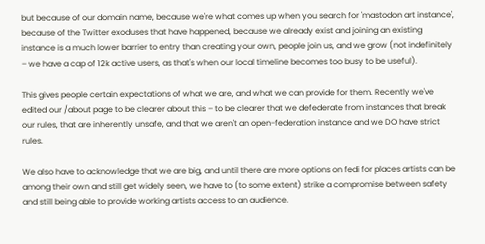but because of our domain name, because we're what comes up when you search for 'mastodon art instance', because of the Twitter exoduses that have happened, because we already exist and joining an existing instance is a much lower barrier to entry than creating your own, people join us, and we grow (not indefinitely – we have a cap of 12k active users, as that's when our local timeline becomes too busy to be useful).

This gives people certain expectations of what we are, and what we can provide for them. Recently we've edited our /about page to be clearer about this – to be clearer that we defederate from instances that break our rules, that are inherently unsafe, and that we aren't an open-federation instance and we DO have strict rules.

We also have to acknowledge that we are big, and until there are more options on fedi for places artists can be among their own and still get widely seen, we have to (to some extent) strike a compromise between safety and still being able to provide working artists access to an audience.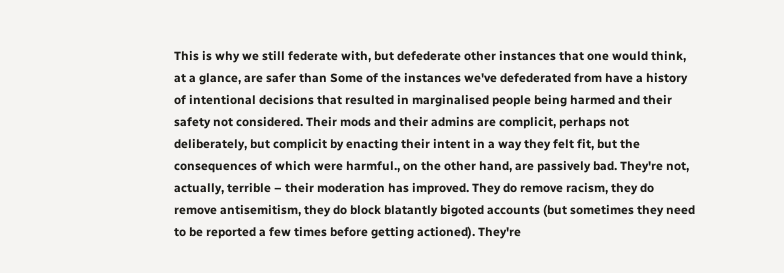This is why we still federate with, but defederate other instances that one would think, at a glance, are safer than Some of the instances we've defederated from have a history of intentional decisions that resulted in marginalised people being harmed and their safety not considered. Their mods and their admins are complicit, perhaps not deliberately, but complicit by enacting their intent in a way they felt fit, but the consequences of which were harmful., on the other hand, are passively bad. They're not, actually, terrible – their moderation has improved. They do remove racism, they do remove antisemitism, they do block blatantly bigoted accounts (but sometimes they need to be reported a few times before getting actioned). They're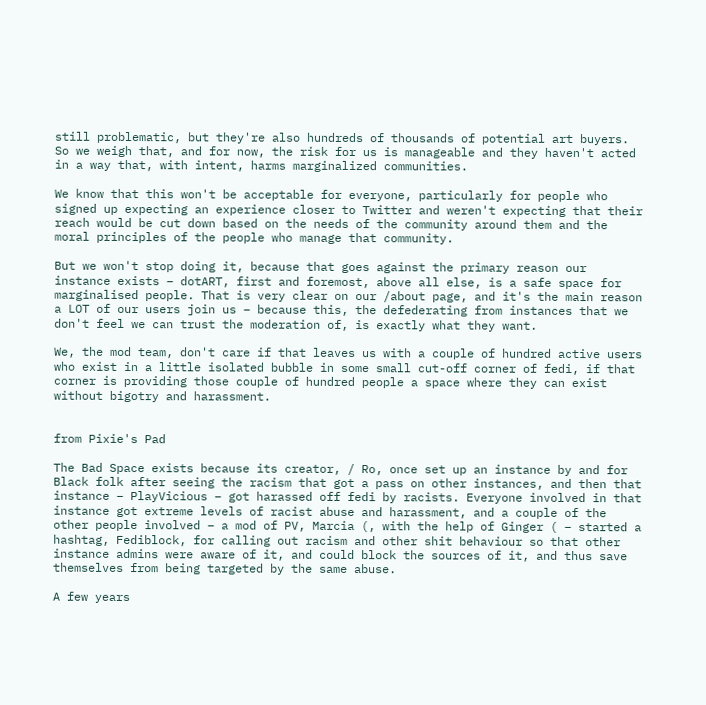still problematic, but they're also hundreds of thousands of potential art buyers. So we weigh that, and for now, the risk for us is manageable and they haven't acted in a way that, with intent, harms marginalized communities.

We know that this won't be acceptable for everyone, particularly for people who signed up expecting an experience closer to Twitter and weren't expecting that their reach would be cut down based on the needs of the community around them and the moral principles of the people who manage that community.

But we won't stop doing it, because that goes against the primary reason our instance exists – dotART, first and foremost, above all else, is a safe space for marginalised people. That is very clear on our /about page, and it's the main reason a LOT of our users join us – because this, the defederating from instances that we don't feel we can trust the moderation of, is exactly what they want.

We, the mod team, don't care if that leaves us with a couple of hundred active users who exist in a little isolated bubble in some small cut-off corner of fedi, if that corner is providing those couple of hundred people a space where they can exist without bigotry and harassment.


from Pixie's Pad

The Bad Space exists because its creator, / Ro, once set up an instance by and for Black folk after seeing the racism that got a pass on other instances, and then that instance – PlayVicious – got harassed off fedi by racists. Everyone involved in that instance got extreme levels of racist abuse and harassment, and a couple of the other people involved – a mod of PV, Marcia (, with the help of Ginger ( – started a hashtag, Fediblock, for calling out racism and other shit behaviour so that other instance admins were aware of it, and could block the sources of it, and thus save themselves from being targeted by the same abuse.

A few years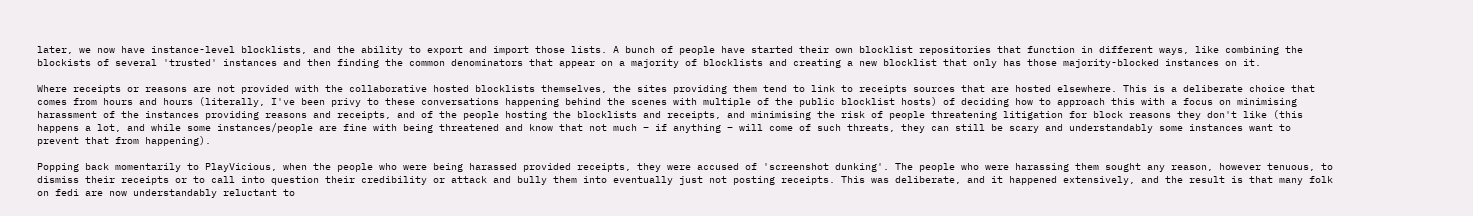later, we now have instance-level blocklists, and the ability to export and import those lists. A bunch of people have started their own blocklist repositories that function in different ways, like combining the blockists of several 'trusted' instances and then finding the common denominators that appear on a majority of blocklists and creating a new blocklist that only has those majority-blocked instances on it.

Where receipts or reasons are not provided with the collaborative hosted blocklists themselves, the sites providing them tend to link to receipts sources that are hosted elsewhere. This is a deliberate choice that comes from hours and hours (literally, I've been privy to these conversations happening behind the scenes with multiple of the public blocklist hosts) of deciding how to approach this with a focus on minimising harassment of the instances providing reasons and receipts, and of the people hosting the blocklists and receipts, and minimising the risk of people threatening litigation for block reasons they don't like (this happens a lot, and while some instances/people are fine with being threatened and know that not much – if anything – will come of such threats, they can still be scary and understandably some instances want to prevent that from happening).

Popping back momentarily to PlayVicious, when the people who were being harassed provided receipts, they were accused of 'screenshot dunking'. The people who were harassing them sought any reason, however tenuous, to dismiss their receipts or to call into question their credibility or attack and bully them into eventually just not posting receipts. This was deliberate, and it happened extensively, and the result is that many folk on fedi are now understandably reluctant to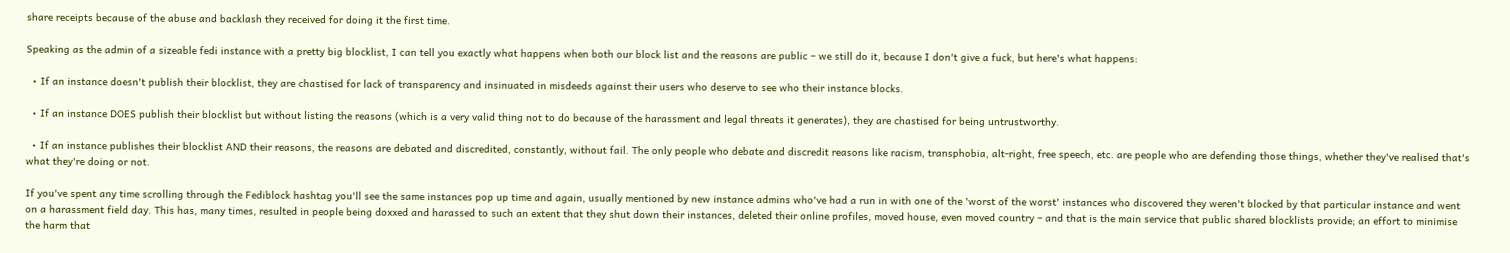share receipts because of the abuse and backlash they received for doing it the first time.

Speaking as the admin of a sizeable fedi instance with a pretty big blocklist, I can tell you exactly what happens when both our block list and the reasons are public – we still do it, because I don't give a fuck, but here's what happens:

  • If an instance doesn't publish their blocklist, they are chastised for lack of transparency and insinuated in misdeeds against their users who deserve to see who their instance blocks.

  • If an instance DOES publish their blocklist but without listing the reasons (which is a very valid thing not to do because of the harassment and legal threats it generates), they are chastised for being untrustworthy.

  • If an instance publishes their blocklist AND their reasons, the reasons are debated and discredited, constantly, without fail. The only people who debate and discredit reasons like racism, transphobia, alt-right, free speech, etc. are people who are defending those things, whether they've realised that's what they're doing or not.

If you've spent any time scrolling through the Fediblock hashtag you'll see the same instances pop up time and again, usually mentioned by new instance admins who've had a run in with one of the 'worst of the worst' instances who discovered they weren't blocked by that particular instance and went on a harassment field day. This has, many times, resulted in people being doxxed and harassed to such an extent that they shut down their instances, deleted their online profiles, moved house, even moved country – and that is the main service that public shared blocklists provide; an effort to minimise the harm that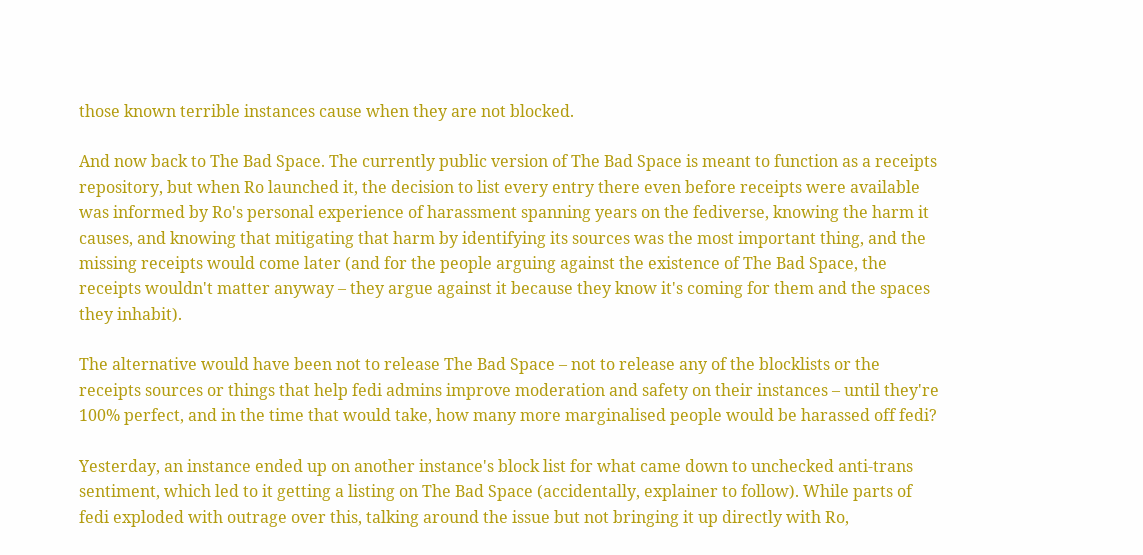those known terrible instances cause when they are not blocked.

And now back to The Bad Space. The currently public version of The Bad Space is meant to function as a receipts repository, but when Ro launched it, the decision to list every entry there even before receipts were available was informed by Ro's personal experience of harassment spanning years on the fediverse, knowing the harm it causes, and knowing that mitigating that harm by identifying its sources was the most important thing, and the missing receipts would come later (and for the people arguing against the existence of The Bad Space, the receipts wouldn't matter anyway – they argue against it because they know it's coming for them and the spaces they inhabit).

The alternative would have been not to release The Bad Space – not to release any of the blocklists or the receipts sources or things that help fedi admins improve moderation and safety on their instances – until they're 100% perfect, and in the time that would take, how many more marginalised people would be harassed off fedi?

Yesterday, an instance ended up on another instance's block list for what came down to unchecked anti-trans sentiment, which led to it getting a listing on The Bad Space (accidentally, explainer to follow). While parts of fedi exploded with outrage over this, talking around the issue but not bringing it up directly with Ro,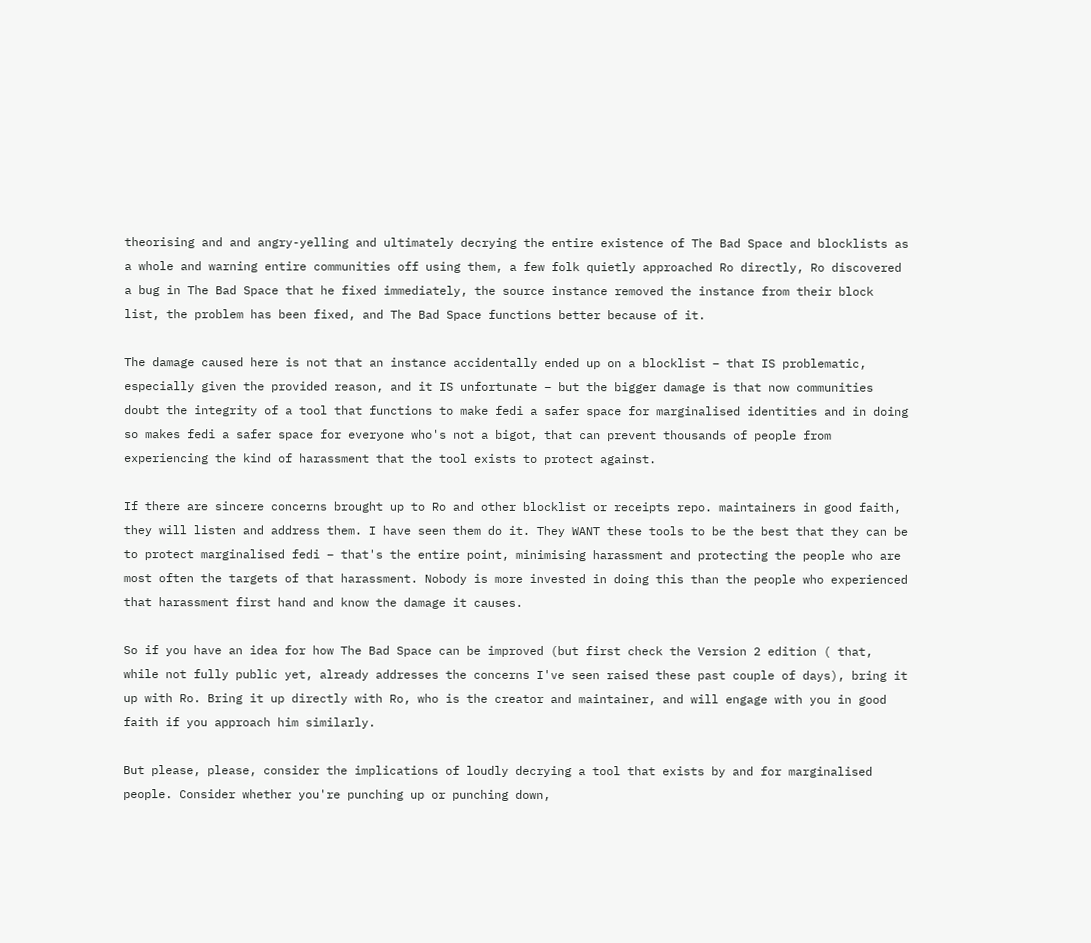theorising and and angry-yelling and ultimately decrying the entire existence of The Bad Space and blocklists as a whole and warning entire communities off using them, a few folk quietly approached Ro directly, Ro discovered a bug in The Bad Space that he fixed immediately, the source instance removed the instance from their block list, the problem has been fixed, and The Bad Space functions better because of it.

The damage caused here is not that an instance accidentally ended up on a blocklist – that IS problematic, especially given the provided reason, and it IS unfortunate – but the bigger damage is that now communities doubt the integrity of a tool that functions to make fedi a safer space for marginalised identities and in doing so makes fedi a safer space for everyone who's not a bigot, that can prevent thousands of people from experiencing the kind of harassment that the tool exists to protect against.

If there are sincere concerns brought up to Ro and other blocklist or receipts repo. maintainers in good faith, they will listen and address them. I have seen them do it. They WANT these tools to be the best that they can be to protect marginalised fedi – that's the entire point, minimising harassment and protecting the people who are most often the targets of that harassment. Nobody is more invested in doing this than the people who experienced that harassment first hand and know the damage it causes.

So if you have an idea for how The Bad Space can be improved (but first check the Version 2 edition ( that, while not fully public yet, already addresses the concerns I've seen raised these past couple of days), bring it up with Ro. Bring it up directly with Ro, who is the creator and maintainer, and will engage with you in good faith if you approach him similarly.

But please, please, consider the implications of loudly decrying a tool that exists by and for marginalised people. Consider whether you're punching up or punching down,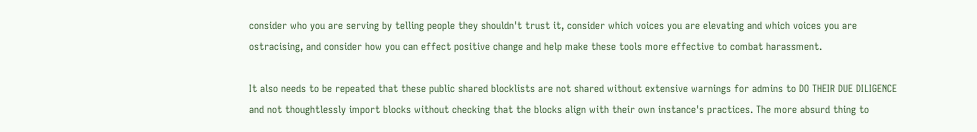consider who you are serving by telling people they shouldn't trust it, consider which voices you are elevating and which voices you are ostracising, and consider how you can effect positive change and help make these tools more effective to combat harassment.

It also needs to be repeated that these public shared blocklists are not shared without extensive warnings for admins to DO THEIR DUE DILIGENCE and not thoughtlessly import blocks without checking that the blocks align with their own instance's practices. The more absurd thing to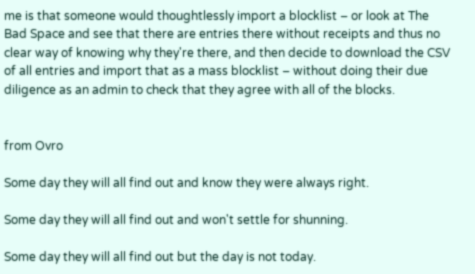me is that someone would thoughtlessly import a blocklist – or look at The Bad Space and see that there are entries there without receipts and thus no clear way of knowing why they're there, and then decide to download the CSV of all entries and import that as a mass blocklist – without doing their due diligence as an admin to check that they agree with all of the blocks.


from Ovro

Some day they will all find out and know they were always right.

Some day they will all find out and won't settle for shunning.

Some day they will all find out but the day is not today.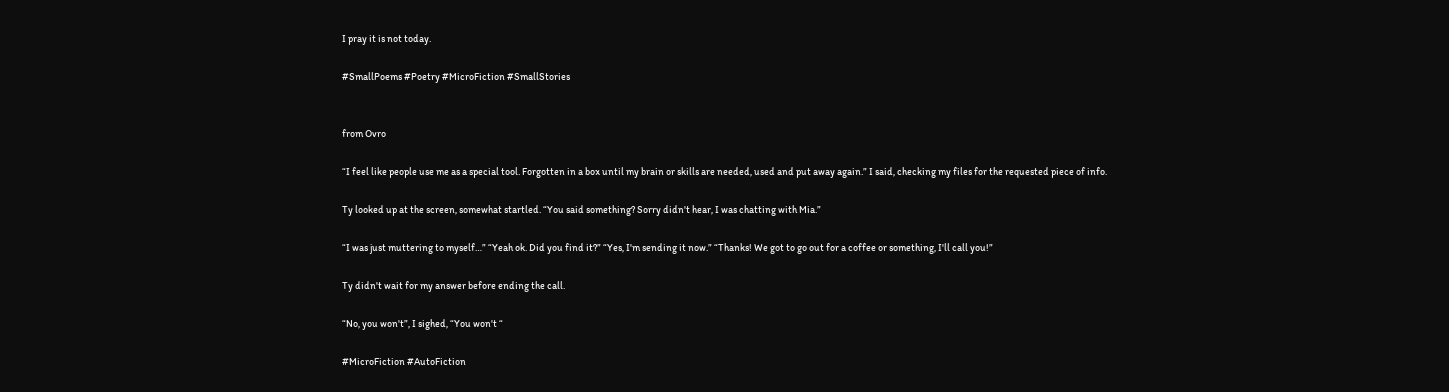I pray it is not today.

#SmallPoems #Poetry #MicroFiction #SmallStories


from Ovro

“I feel like people use me as a special tool. Forgotten in a box until my brain or skills are needed, used and put away again.” I said, checking my files for the requested piece of info.

Ty looked up at the screen, somewhat startled. “You said something? Sorry didn't hear, I was chatting with Mia.”

“I was just muttering to myself…” “Yeah ok. Did you find it?” “Yes, I'm sending it now.” “Thanks! We got to go out for a coffee or something, I'll call you!”

Ty didn't wait for my answer before ending the call.

“No, you won't”, I sighed, “You won't “

#MicroFiction #AutoFiction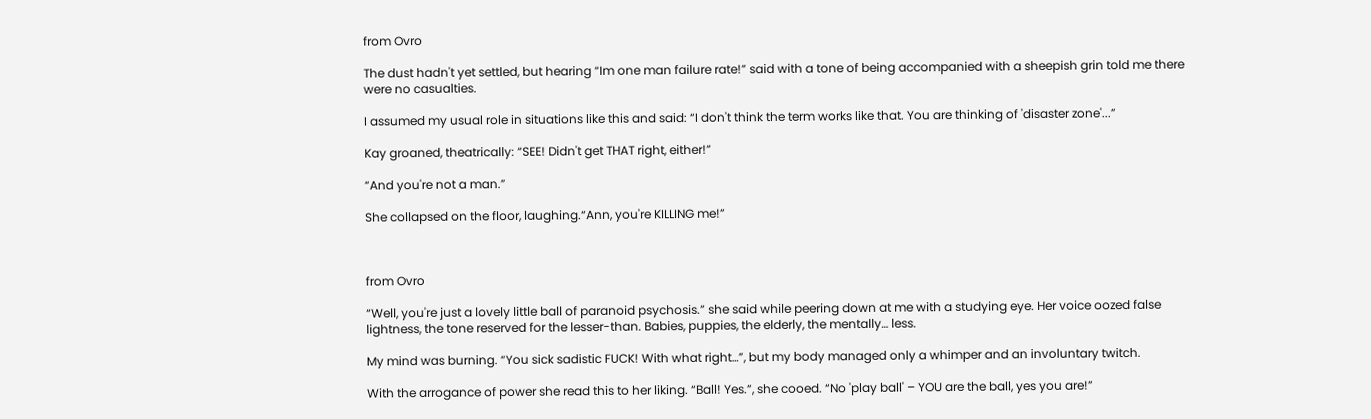from Ovro

The dust hadn't yet settled, but hearing “Im one man failure rate!” said with a tone of being accompanied with a sheepish grin told me there were no casualties.

I assumed my usual role in situations like this and said: “I don't think the term works like that. You are thinking of 'disaster zone'...”

Kay groaned, theatrically: “SEE! Didn't get THAT right, either!”

“And you're not a man.”

She collapsed on the floor, laughing.“Ann, you're KILLING me!”



from Ovro

“Well, you're just a lovely little ball of paranoid psychosis.” she said while peering down at me with a studying eye. Her voice oozed false lightness, the tone reserved for the lesser-than. Babies, puppies, the elderly, the mentally… less.

My mind was burning. “You sick sadistic FUCK! With what right…”, but my body managed only a whimper and an involuntary twitch.

With the arrogance of power she read this to her liking. “Ball! Yes.”, she cooed. “No 'play ball' – YOU are the ball, yes you are!”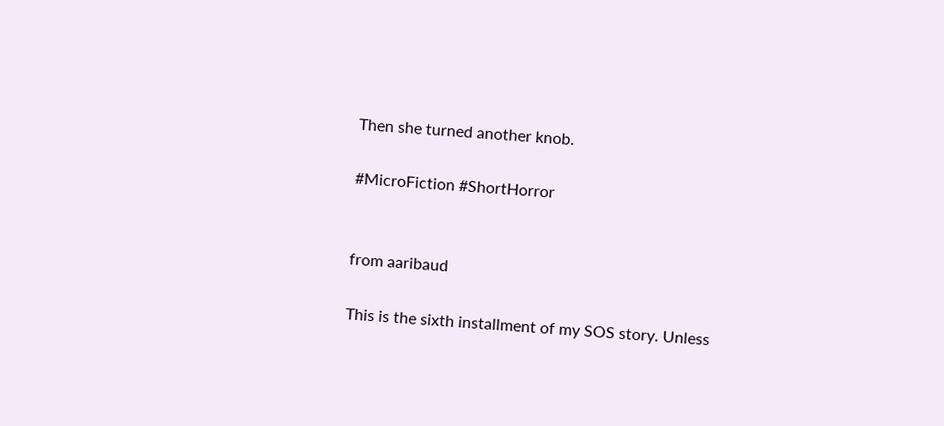Then she turned another knob.

#MicroFiction #ShortHorror


from aaribaud

This is the sixth installment of my SOS story. Unless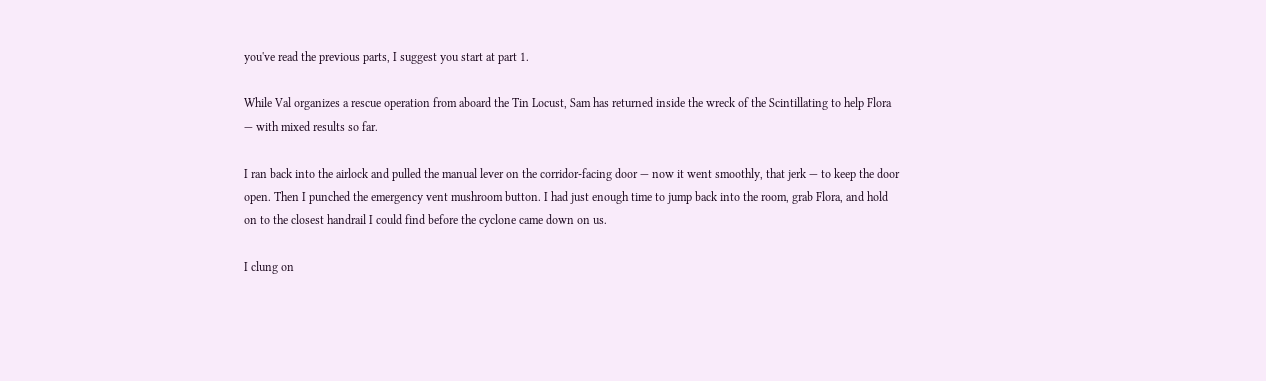you've read the previous parts, I suggest you start at part 1.

While Val organizes a rescue operation from aboard the Tin Locust, Sam has returned inside the wreck of the Scintillating to help Flora — with mixed results so far.

I ran back into the airlock and pulled the manual lever on the corridor-facing door — now it went smoothly, that jerk — to keep the door open. Then I punched the emergency vent mushroom button. I had just enough time to jump back into the room, grab Flora, and hold on to the closest handrail I could find before the cyclone came down on us.

I clung on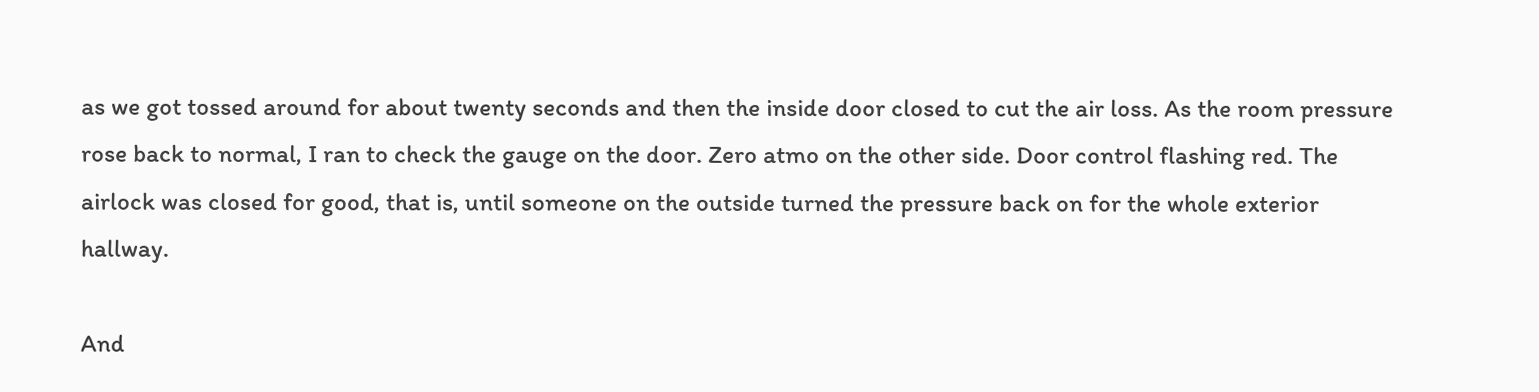as we got tossed around for about twenty seconds and then the inside door closed to cut the air loss. As the room pressure rose back to normal, I ran to check the gauge on the door. Zero atmo on the other side. Door control flashing red. The airlock was closed for good, that is, until someone on the outside turned the pressure back on for the whole exterior hallway.

And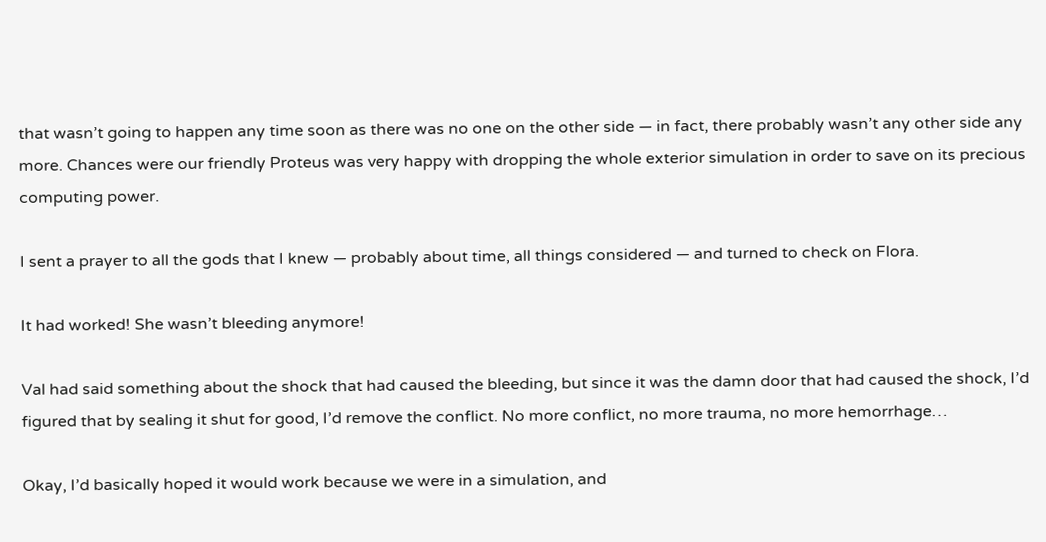that wasn’t going to happen any time soon as there was no one on the other side — in fact, there probably wasn’t any other side any more. Chances were our friendly Proteus was very happy with dropping the whole exterior simulation in order to save on its precious computing power.

I sent a prayer to all the gods that I knew — probably about time, all things considered — and turned to check on Flora.

It had worked! She wasn’t bleeding anymore!

Val had said something about the shock that had caused the bleeding, but since it was the damn door that had caused the shock, I’d figured that by sealing it shut for good, I’d remove the conflict. No more conflict, no more trauma, no more hemorrhage…

Okay, I’d basically hoped it would work because we were in a simulation, and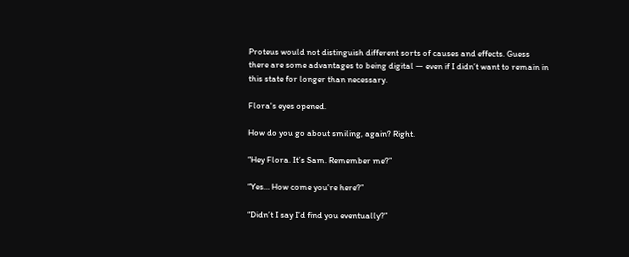Proteus would not distinguish different sorts of causes and effects. Guess there are some advantages to being digital — even if I didn’t want to remain in this state for longer than necessary.

Flora's eyes opened.

How do you go about smiling, again? Right.

“Hey Flora. It’s Sam. Remember me?”

“Yes… How come you're here?”

“Didn’t I say I’d find you eventually?”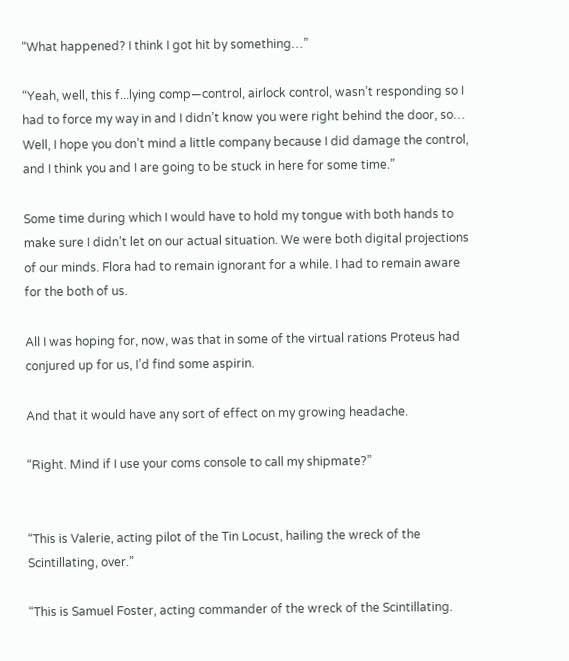“What happened? I think I got hit by something…”

“Yeah, well, this f...lying comp—control, airlock control, wasn’t responding so I had to force my way in and I didn’t know you were right behind the door, so… Well, I hope you don’t mind a little company because I did damage the control, and I think you and I are going to be stuck in here for some time.”

Some time during which I would have to hold my tongue with both hands to make sure I didn’t let on our actual situation. We were both digital projections of our minds. Flora had to remain ignorant for a while. I had to remain aware for the both of us.

All I was hoping for, now, was that in some of the virtual rations Proteus had conjured up for us, I’d find some aspirin.

And that it would have any sort of effect on my growing headache.

“Right. Mind if I use your coms console to call my shipmate?”


“This is Valerie, acting pilot of the Tin Locust, hailing the wreck of the Scintillating, over.”

“This is Samuel Foster, acting commander of the wreck of the Scintillating.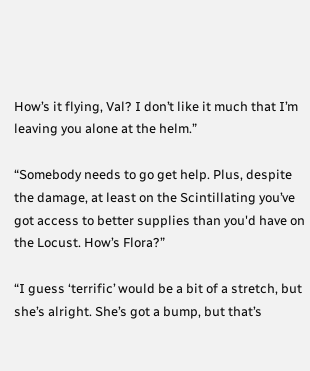How’s it flying, Val? I don’t like it much that I’m leaving you alone at the helm.”

“Somebody needs to go get help. Plus, despite the damage, at least on the Scintillating you’ve got access to better supplies than you'd have on the Locust. How’s Flora?”

“I guess ‘terrific’ would be a bit of a stretch, but she’s alright. She’s got a bump, but that’s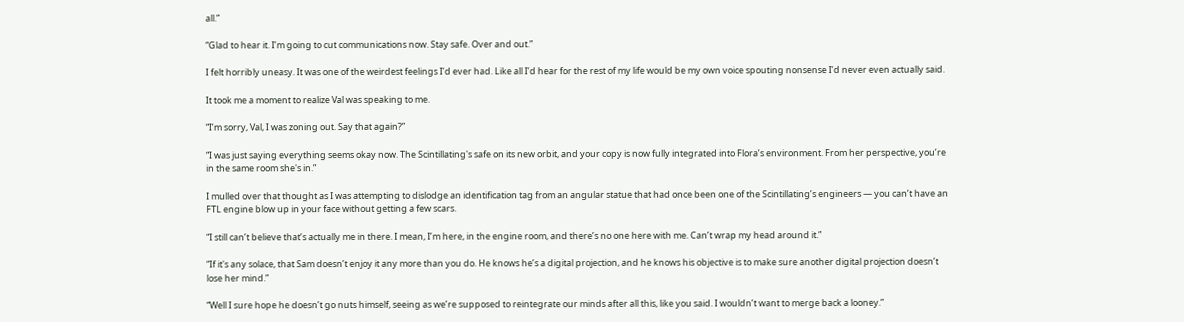all.”

“Glad to hear it. I’m going to cut communications now. Stay safe. Over and out.”

I felt horribly uneasy. It was one of the weirdest feelings I’d ever had. Like all I’d hear for the rest of my life would be my own voice spouting nonsense I’d never even actually said.

It took me a moment to realize Val was speaking to me.

“I’m sorry, Val, I was zoning out. Say that again?”

“I was just saying everything seems okay now. The Scintillating's safe on its new orbit, and your copy is now fully integrated into Flora’s environment. From her perspective, you’re in the same room she's in.”

I mulled over that thought as I was attempting to dislodge an identification tag from an angular statue that had once been one of the Scintillating’s engineers — you can’t have an FTL engine blow up in your face without getting a few scars.

“I still can’t believe that’s actually me in there. I mean, I’m here, in the engine room, and there’s no one here with me. Can’t wrap my head around it.”

“If it's any solace, that Sam doesn’t enjoy it any more than you do. He knows he’s a digital projection, and he knows his objective is to make sure another digital projection doesn’t lose her mind.”

“Well I sure hope he doesn’t go nuts himself, seeing as we’re supposed to reintegrate our minds after all this, like you said. I wouldn’t want to merge back a looney.”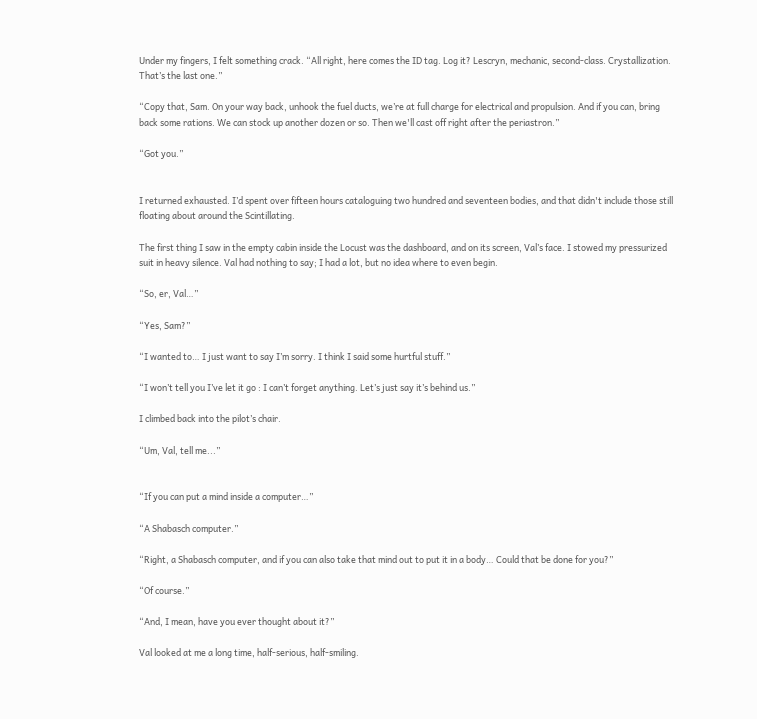Under my fingers, I felt something crack. “All right, here comes the ID tag. Log it? Lescryn, mechanic, second-class. Crystallization. That’s the last one.”

“Copy that, Sam. On your way back, unhook the fuel ducts, we’re at full charge for electrical and propulsion. And if you can, bring back some rations. We can stock up another dozen or so. Then we'll cast off right after the periastron.”

“Got you.”


I returned exhausted. I’d spent over fifteen hours cataloguing two hundred and seventeen bodies, and that didn't include those still floating about around the Scintillating.

The first thing I saw in the empty cabin inside the Locust was the dashboard, and on its screen, Val’s face. I stowed my pressurized suit in heavy silence. Val had nothing to say; I had a lot, but no idea where to even begin.

“So, er, Val…”

“Yes, Sam?”

“I wanted to… I just want to say I’m sorry. I think I said some hurtful stuff.”

“I won’t tell you I’ve let it go : I can’t forget anything. Let’s just say it’s behind us.”

I climbed back into the pilot’s chair.

“Um, Val, tell me...”


“If you can put a mind inside a computer…”

“A Shabasch computer.”

“Right, a Shabasch computer, and if you can also take that mind out to put it in a body… Could that be done for you?”

“Of course.”

“And, I mean, have you ever thought about it?”

Val looked at me a long time, half-serious, half-smiling.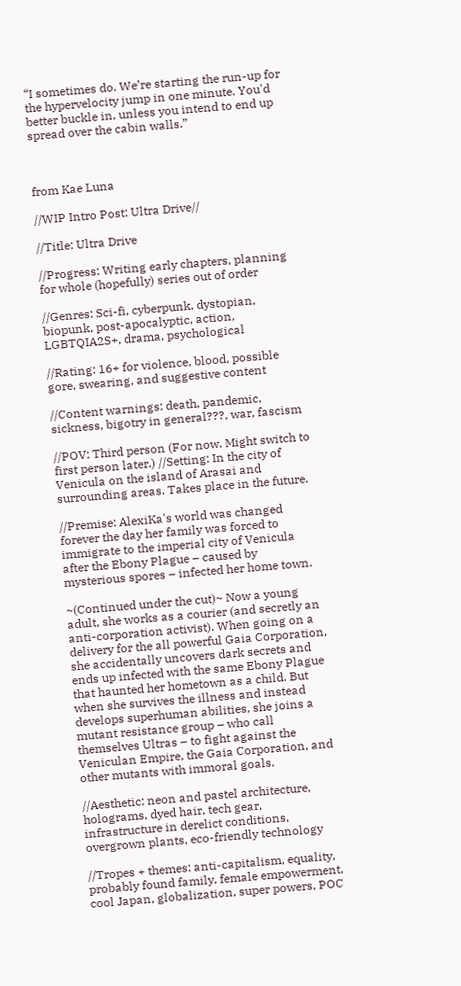“I sometimes do. We’re starting the run-up for the hypervelocity jump in one minute. You'd better buckle in, unless you intend to end up spread over the cabin walls.”



from Kae Luna

//WIP Intro Post: Ultra Drive//

//Title: Ultra Drive

//Progress: Writing early chapters, planning for whole (hopefully) series out of order

//Genres: Sci-fi, cyberpunk, dystopian, biopunk, post-apocalyptic, action, LGBTQIA2S+, drama, psychological

//Rating: 16+ for violence, blood, possible gore, swearing, and suggestive content

//Content warnings: death, pandemic, sickness, bigotry in general???, war, fascism

//POV: Third person (For now. Might switch to first person later.) //Setting: In the city of Venicula on the island of Arasai and surrounding areas. Takes place in the future.

//Premise: AlexiKa's world was changed forever the day her family was forced to immigrate to the imperial city of Venicula after the Ebony Plague – caused by mysterious spores – infected her home town.

~(Continued under the cut)~ Now a young adult, she works as a courier (and secretly an anti-corporation activist). When going on a delivery for the all powerful Gaia Corporation, she accidentally uncovers dark secrets and ends up infected with the same Ebony Plague that haunted her hometown as a child. But when she survives the illness and instead develops superhuman abilities, she joins a mutant resistance group – who call themselves Ultras – to fight against the Veniculan Empire, the Gaia Corporation, and other mutants with immoral goals.

//Aesthetic: neon and pastel architecture, holograms, dyed hair, tech gear, infrastructure in derelict conditions, overgrown plants, eco-friendly technology

//Tropes + themes: anti-capitalism, equality, probably found family, female empowerment, cool Japan, globalization, super powers, POC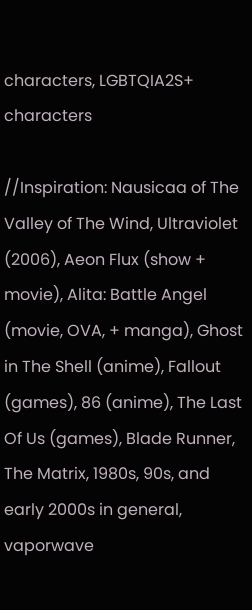characters, LGBTQIA2S+ characters

//Inspiration: Nausicaa of The Valley of The Wind, Ultraviolet (2006), Aeon Flux (show + movie), Alita: Battle Angel (movie, OVA, + manga), Ghost in The Shell (anime), Fallout (games), 86 (anime), The Last Of Us (games), Blade Runner, The Matrix, 1980s, 90s, and early 2000s in general, vaporwave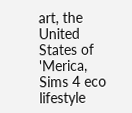art, the United States of 'Merica, Sims 4 eco lifestyle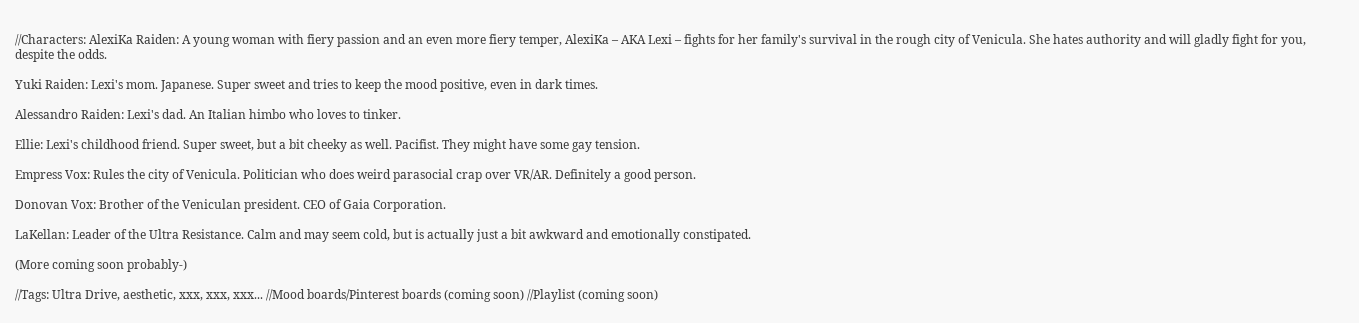//Characters: AlexiKa Raiden: A young woman with fiery passion and an even more fiery temper, AlexiKa – AKA Lexi – fights for her family's survival in the rough city of Venicula. She hates authority and will gladly fight for you, despite the odds.

Yuki Raiden: Lexi's mom. Japanese. Super sweet and tries to keep the mood positive, even in dark times.

Alessandro Raiden: Lexi's dad. An Italian himbo who loves to tinker.

Ellie: Lexi's childhood friend. Super sweet, but a bit cheeky as well. Pacifist. They might have some gay tension.

Empress Vox: Rules the city of Venicula. Politician who does weird parasocial crap over VR/AR. Definitely a good person.

Donovan Vox: Brother of the Veniculan president. CEO of Gaia Corporation.

LaKellan: Leader of the Ultra Resistance. Calm and may seem cold, but is actually just a bit awkward and emotionally constipated.

(More coming soon probably-)

//Tags: Ultra Drive, aesthetic, xxx, xxx, xxx... //Mood boards/Pinterest boards (coming soon) //Playlist (coming soon)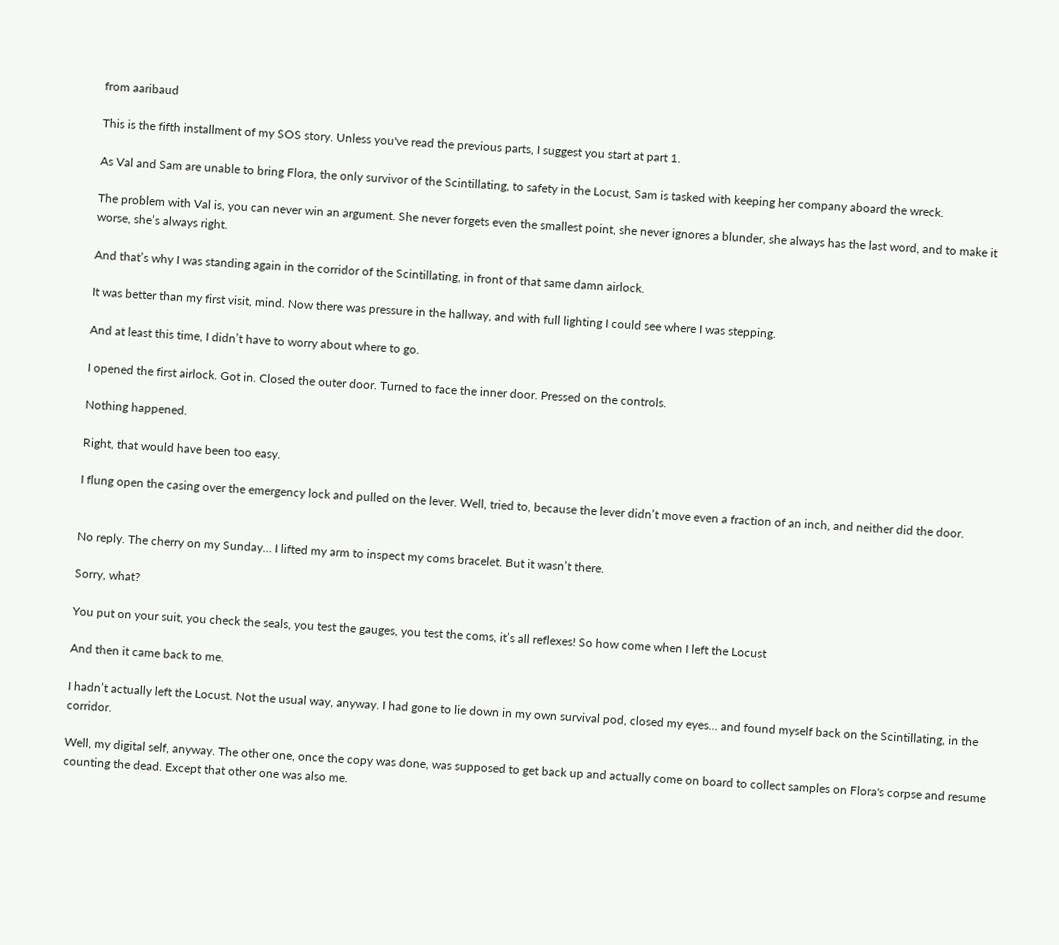from aaribaud

This is the fifth installment of my SOS story. Unless you've read the previous parts, I suggest you start at part 1.

As Val and Sam are unable to bring Flora, the only survivor of the Scintillating, to safety in the Locust, Sam is tasked with keeping her company aboard the wreck.

The problem with Val is, you can never win an argument. She never forgets even the smallest point, she never ignores a blunder, she always has the last word, and to make it worse, she’s always right.

And that’s why I was standing again in the corridor of the Scintillating, in front of that same damn airlock.

It was better than my first visit, mind. Now there was pressure in the hallway, and with full lighting I could see where I was stepping.

And at least this time, I didn’t have to worry about where to go.

I opened the first airlock. Got in. Closed the outer door. Turned to face the inner door. Pressed on the controls.

Nothing happened.

Right, that would have been too easy.

I flung open the casing over the emergency lock and pulled on the lever. Well, tried to, because the lever didn’t move even a fraction of an inch, and neither did the door.


No reply. The cherry on my Sunday… I lifted my arm to inspect my coms bracelet. But it wasn’t there.

Sorry, what?

You put on your suit, you check the seals, you test the gauges, you test the coms, it’s all reflexes! So how come when I left the Locust

And then it came back to me.

I hadn’t actually left the Locust. Not the usual way, anyway. I had gone to lie down in my own survival pod, closed my eyes… and found myself back on the Scintillating, in the corridor.

Well, my digital self, anyway. The other one, once the copy was done, was supposed to get back up and actually come on board to collect samples on Flora's corpse and resume counting the dead. Except that other one was also me.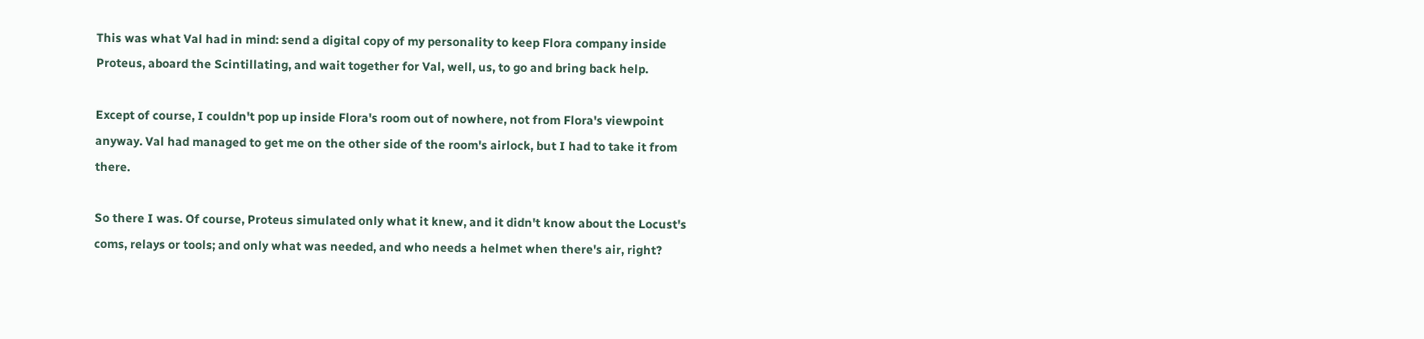This was what Val had in mind: send a digital copy of my personality to keep Flora company inside Proteus, aboard the Scintillating, and wait together for Val, well, us, to go and bring back help.

Except of course, I couldn't pop up inside Flora's room out of nowhere, not from Flora's viewpoint anyway. Val had managed to get me on the other side of the room's airlock, but I had to take it from there.

So there I was. Of course, Proteus simulated only what it knew, and it didn't know about the Locust's coms, relays or tools; and only what was needed, and who needs a helmet when there's air, right?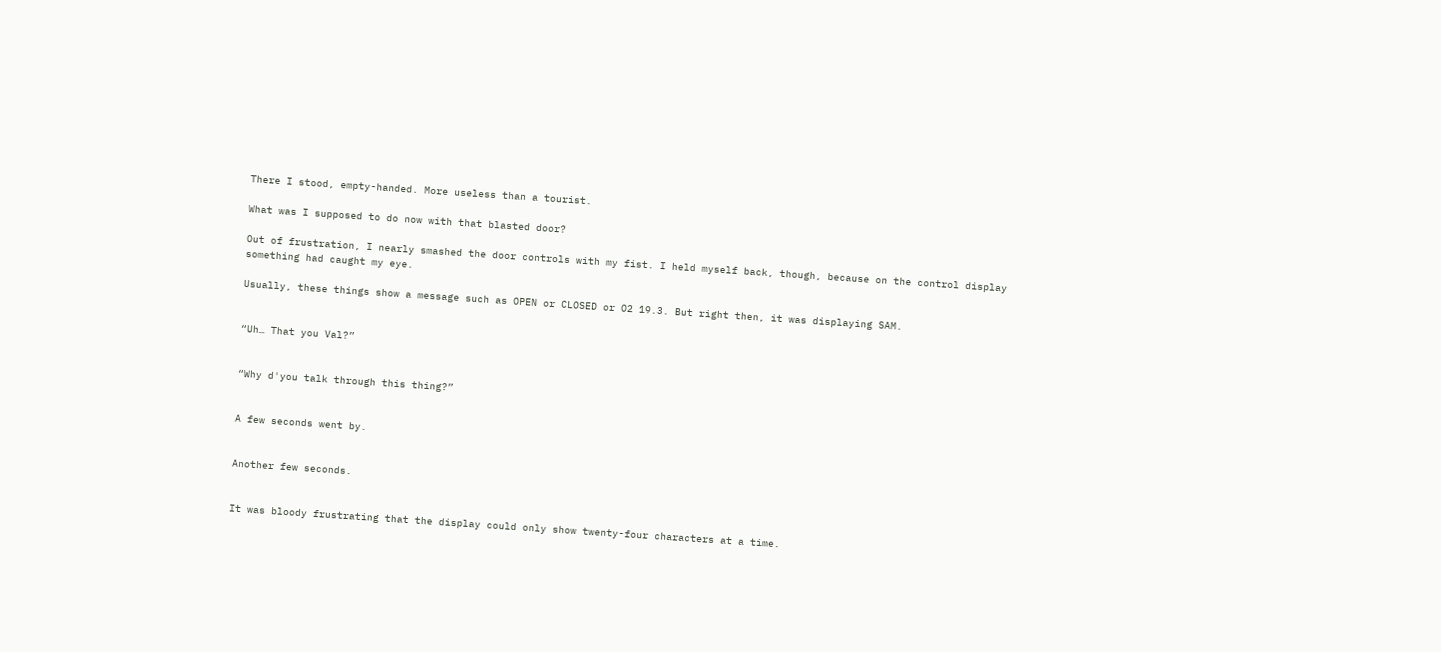There I stood, empty-handed. More useless than a tourist.

What was I supposed to do now with that blasted door?

Out of frustration, I nearly smashed the door controls with my fist. I held myself back, though, because on the control display something had caught my eye.

Usually, these things show a message such as OPEN or CLOSED or O2 19.3. But right then, it was displaying SAM.


“Uh… That you Val?”


“Why d'you talk through this thing?”


A few seconds went by.


Another few seconds.


It was bloody frustrating that the display could only show twenty-four characters at a time.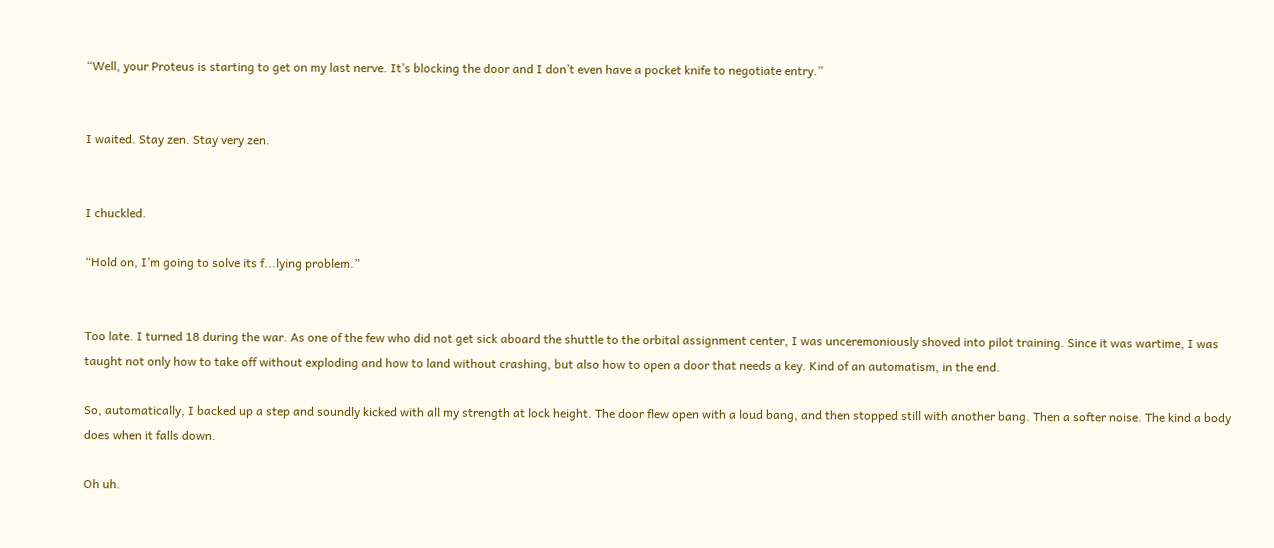“Well, your Proteus is starting to get on my last nerve. It’s blocking the door and I don’t even have a pocket knife to negotiate entry.”


I waited. Stay zen. Stay very zen.


I chuckled.

“Hold on, I’m going to solve its f...lying problem.”


Too late. I turned 18 during the war. As one of the few who did not get sick aboard the shuttle to the orbital assignment center, I was unceremoniously shoved into pilot training. Since it was wartime, I was taught not only how to take off without exploding and how to land without crashing, but also how to open a door that needs a key. Kind of an automatism, in the end.

So, automatically, I backed up a step and soundly kicked with all my strength at lock height. The door flew open with a loud bang, and then stopped still with another bang. Then a softer noise. The kind a body does when it falls down.

Oh uh.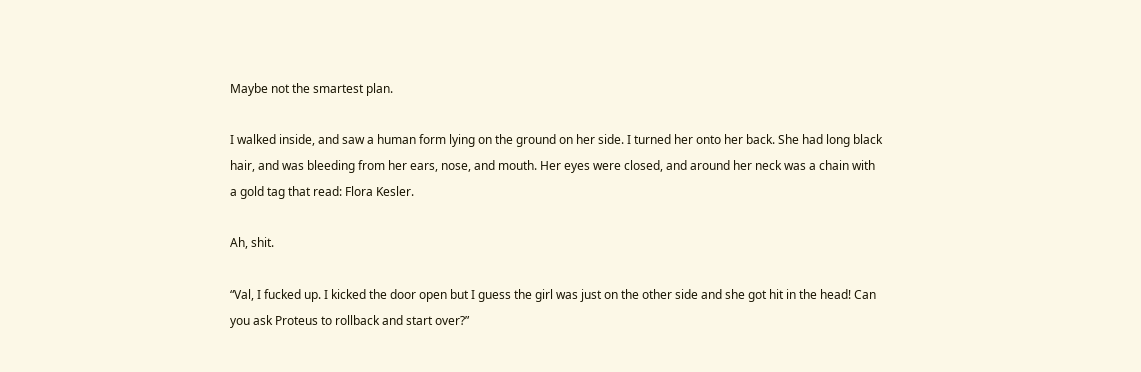Maybe not the smartest plan.

I walked inside, and saw a human form lying on the ground on her side. I turned her onto her back. She had long black hair, and was bleeding from her ears, nose, and mouth. Her eyes were closed, and around her neck was a chain with a gold tag that read: Flora Kesler.

Ah, shit.

“Val, I fucked up. I kicked the door open but I guess the girl was just on the other side and she got hit in the head! Can you ask Proteus to rollback and start over?”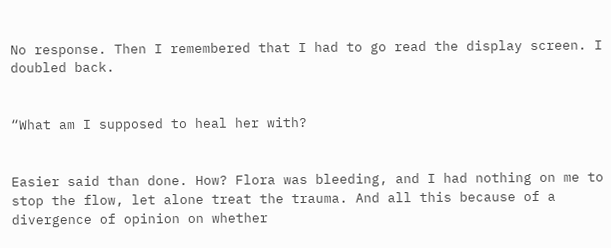No response. Then I remembered that I had to go read the display screen. I doubled back.


“What am I supposed to heal her with?


Easier said than done. How? Flora was bleeding, and I had nothing on me to stop the flow, let alone treat the trauma. And all this because of a divergence of opinion on whether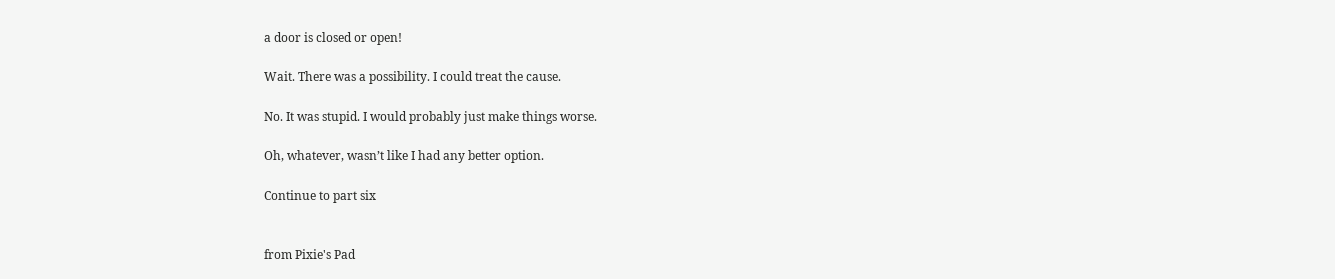a door is closed or open!

Wait. There was a possibility. I could treat the cause.

No. It was stupid. I would probably just make things worse.

Oh, whatever, wasn’t like I had any better option.

Continue to part six


from Pixie's Pad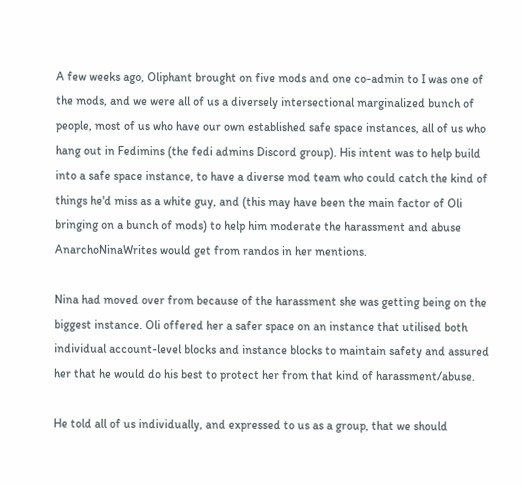A few weeks ago, Oliphant brought on five mods and one co-admin to I was one of the mods, and we were all of us a diversely intersectional marginalized bunch of people, most of us who have our own established safe space instances, all of us who hang out in Fedimins (the fedi admins Discord group). His intent was to help build into a safe space instance, to have a diverse mod team who could catch the kind of things he'd miss as a white guy, and (this may have been the main factor of Oli bringing on a bunch of mods) to help him moderate the harassment and abuse AnarchoNinaWrites would get from randos in her mentions.

Nina had moved over from because of the harassment she was getting being on the biggest instance. Oli offered her a safer space on an instance that utilised both individual account-level blocks and instance blocks to maintain safety and assured her that he would do his best to protect her from that kind of harassment/abuse.

He told all of us individually, and expressed to us as a group, that we should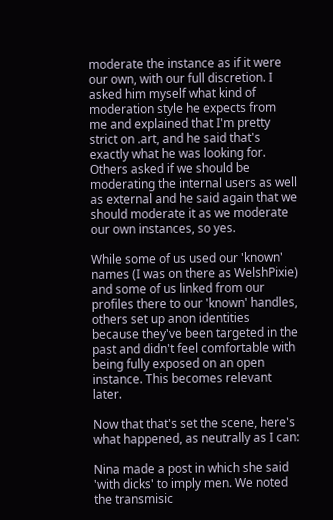moderate the instance as if it were our own, with our full discretion. I asked him myself what kind of moderation style he expects from me and explained that I'm pretty strict on .art, and he said that's exactly what he was looking for. Others asked if we should be moderating the internal users as well as external and he said again that we should moderate it as we moderate our own instances, so yes.

While some of us used our 'known' names (I was on there as WelshPixie) and some of us linked from our profiles there to our 'known' handles, others set up anon identities because they've been targeted in the past and didn't feel comfortable with being fully exposed on an open instance. This becomes relevant later.

Now that that's set the scene, here's what happened, as neutrally as I can:

Nina made a post in which she said 'with dicks' to imply men. We noted the transmisic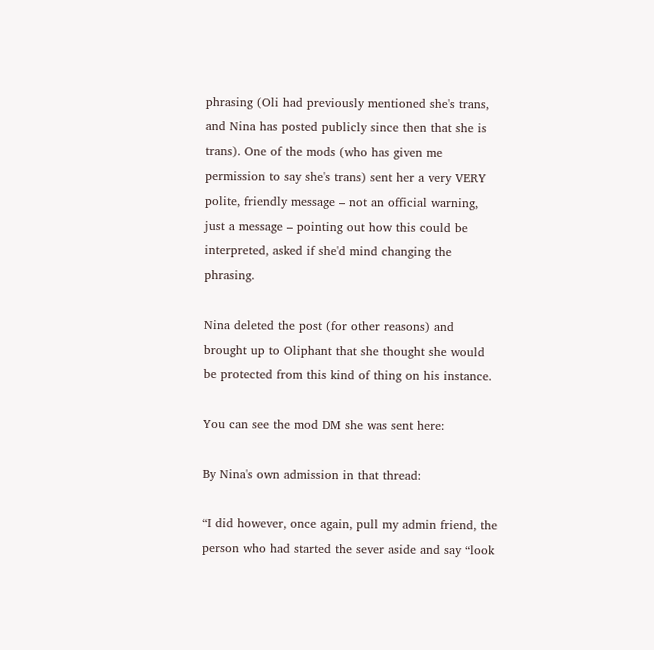phrasing (Oli had previously mentioned she's trans, and Nina has posted publicly since then that she is trans). One of the mods (who has given me permission to say she's trans) sent her a very VERY polite, friendly message – not an official warning, just a message – pointing out how this could be interpreted, asked if she'd mind changing the phrasing.

Nina deleted the post (for other reasons) and brought up to Oliphant that she thought she would be protected from this kind of thing on his instance.

You can see the mod DM she was sent here:

By Nina's own admission in that thread:

“I did however, once again, pull my admin friend, the person who had started the sever aside and say “look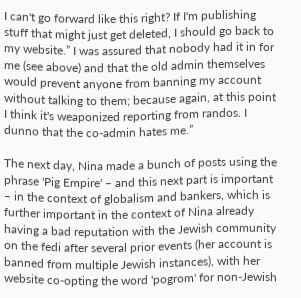I can't go forward like this right? If I'm publishing stuff that might just get deleted, I should go back to my website.” I was assured that nobody had it in for me (see above) and that the old admin themselves would prevent anyone from banning my account without talking to them; because again, at this point I think it's weaponized reporting from randos. I dunno that the co-admin hates me.”

The next day, Nina made a bunch of posts using the phrase 'Pig Empire' – and this next part is important – in the context of globalism and bankers, which is further important in the context of Nina already having a bad reputation with the Jewish community on the fedi after several prior events (her account is banned from multiple Jewish instances), with her website co-opting the word 'pogrom' for non-Jewish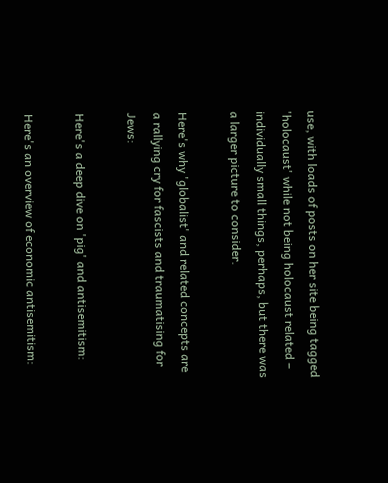use, with loads of posts on her site being tagged 'holocaust' while not being holocaust related – individually small things, perhaps, but there was a larger picture to consider.

Here's why 'globalist' and related concepts are a rallying cry for fascists and traumatising for Jews:

Here's a deep dive on 'pig' and antisemitism:

Here's an overview of economic antisemitism: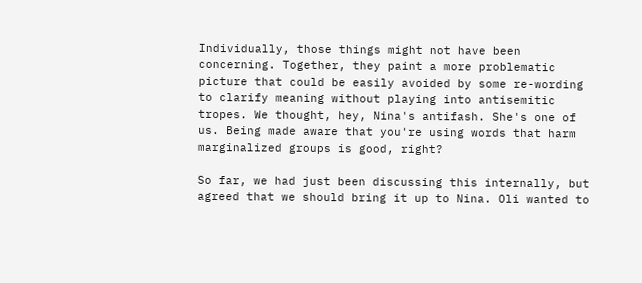Individually, those things might not have been concerning. Together, they paint a more problematic picture that could be easily avoided by some re-wording to clarify meaning without playing into antisemitic tropes. We thought, hey, Nina's antifash. She's one of us. Being made aware that you're using words that harm marginalized groups is good, right?

So far, we had just been discussing this internally, but agreed that we should bring it up to Nina. Oli wanted to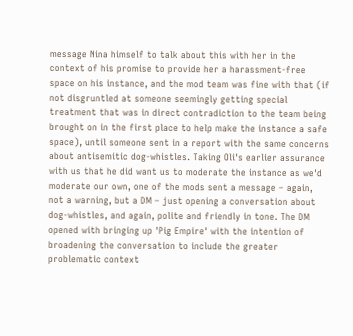message Nina himself to talk about this with her in the context of his promise to provide her a harassment-free space on his instance, and the mod team was fine with that (if not disgruntled at someone seemingly getting special treatment that was in direct contradiction to the team being brought on in the first place to help make the instance a safe space), until someone sent in a report with the same concerns about antisemitic dog-whistles. Taking Oli's earlier assurance with us that he did want us to moderate the instance as we'd moderate our own, one of the mods sent a message – again, not a warning, but a DM – just opening a conversation about dog-whistles, and again, polite and friendly in tone. The DM opened with bringing up 'Pig Empire' with the intention of broadening the conversation to include the greater problematic context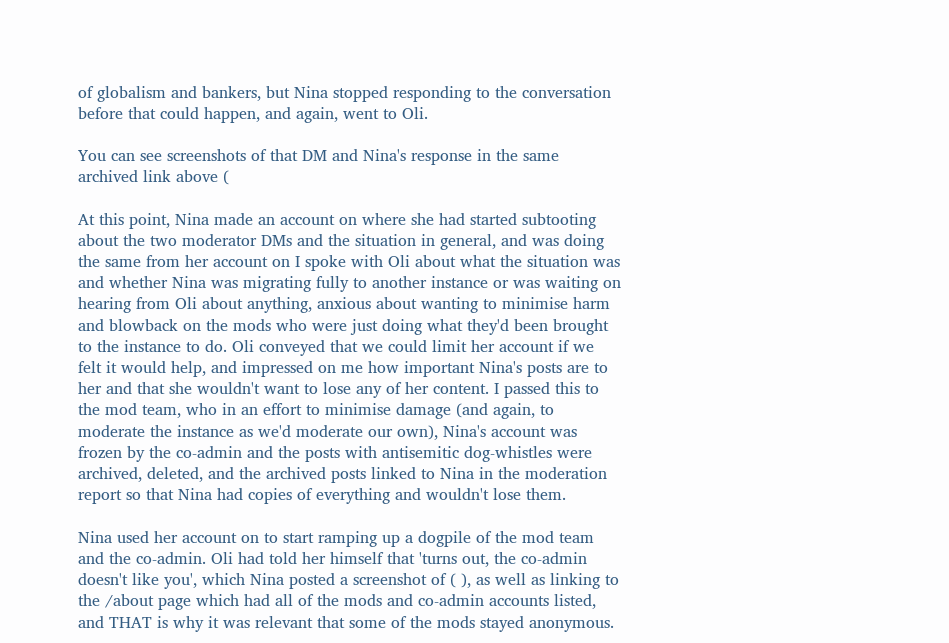of globalism and bankers, but Nina stopped responding to the conversation before that could happen, and again, went to Oli.

You can see screenshots of that DM and Nina's response in the same archived link above (

At this point, Nina made an account on where she had started subtooting about the two moderator DMs and the situation in general, and was doing the same from her account on I spoke with Oli about what the situation was and whether Nina was migrating fully to another instance or was waiting on hearing from Oli about anything, anxious about wanting to minimise harm and blowback on the mods who were just doing what they'd been brought to the instance to do. Oli conveyed that we could limit her account if we felt it would help, and impressed on me how important Nina's posts are to her and that she wouldn't want to lose any of her content. I passed this to the mod team, who in an effort to minimise damage (and again, to moderate the instance as we'd moderate our own), Nina's account was frozen by the co-admin and the posts with antisemitic dog-whistles were archived, deleted, and the archived posts linked to Nina in the moderation report so that Nina had copies of everything and wouldn't lose them.

Nina used her account on to start ramping up a dogpile of the mod team and the co-admin. Oli had told her himself that 'turns out, the co-admin doesn't like you', which Nina posted a screenshot of ( ), as well as linking to the /about page which had all of the mods and co-admin accounts listed, and THAT is why it was relevant that some of the mods stayed anonymous.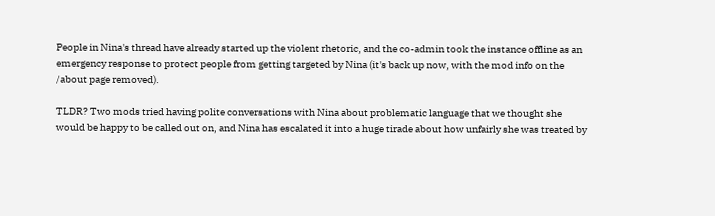People in Nina's thread have already started up the violent rhetoric, and the co-admin took the instance offline as an emergency response to protect people from getting targeted by Nina (it's back up now, with the mod info on the /about page removed).

TLDR? Two mods tried having polite conversations with Nina about problematic language that we thought she would be happy to be called out on, and Nina has escalated it into a huge tirade about how unfairly she was treated by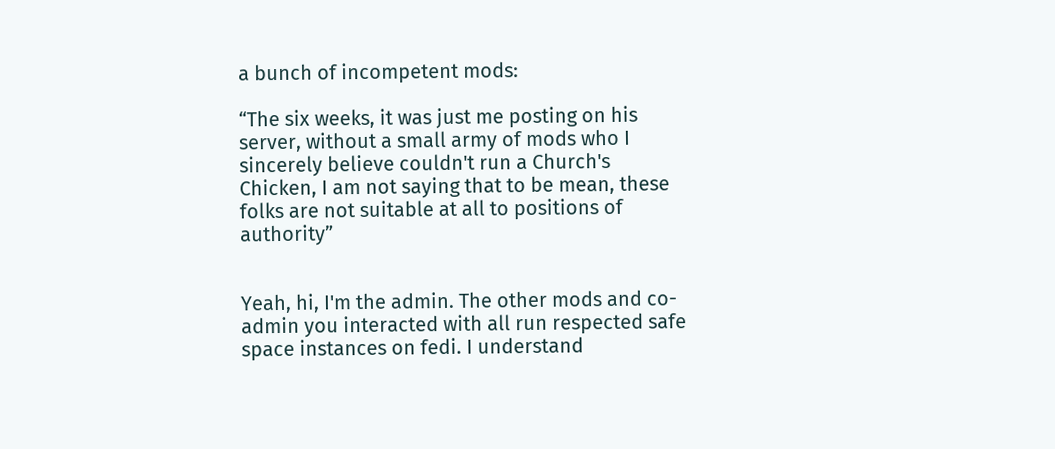a bunch of incompetent mods:

“The six weeks, it was just me posting on his server, without a small army of mods who I sincerely believe couldn't run a Church's Chicken, I am not saying that to be mean, these folks are not suitable at all to positions of authority”


Yeah, hi, I'm the admin. The other mods and co-admin you interacted with all run respected safe space instances on fedi. I understand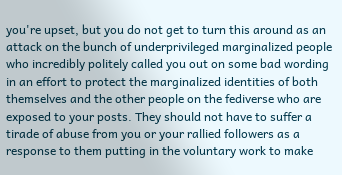you're upset, but you do not get to turn this around as an attack on the bunch of underprivileged marginalized people who incredibly politely called you out on some bad wording in an effort to protect the marginalized identities of both themselves and the other people on the fediverse who are exposed to your posts. They should not have to suffer a tirade of abuse from you or your rallied followers as a response to them putting in the voluntary work to make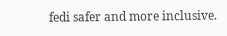fedi safer and more inclusive.